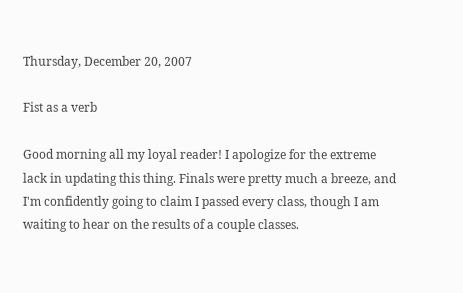Thursday, December 20, 2007

Fist as a verb

Good morning all my loyal reader! I apologize for the extreme lack in updating this thing. Finals were pretty much a breeze, and I'm confidently going to claim I passed every class, though I am waiting to hear on the results of a couple classes.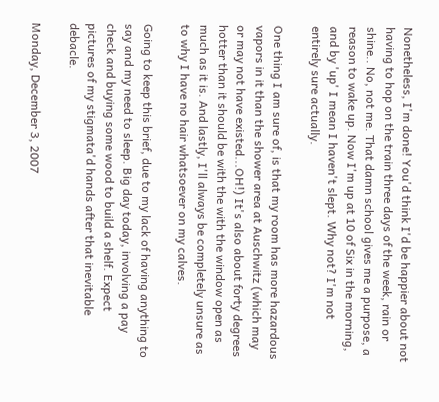Nonetheless, I'm done! You'd think I'd be happier about not having to hop on the train three days of the week, rain or shine.. No, not me. That damn school gives me a purpose, a reason to wake up. Now I'm up at 10 of Six in the morning, and by 'up' I mean I haven't slept. Why not? I'm not entirely sure actually.

One thing I am sure of, is that my room has more hazardous vapors in it than the shower area at Auschwitz (which may or may not have existed...OH!) It's also about forty degrees hotter than it should be with the with the window open as much as it is. And lastly, I'll always be completely unsure as to why I have no hair whatsoever on my calves.

Going to keep this brief, due to my lack of having anything to say and my need to sleep. Big day today, involving a pay check and buying some wood to build a shelf. Expect pictures of my stigmata'd hands after that inevitable debacle.

Monday, December 3, 2007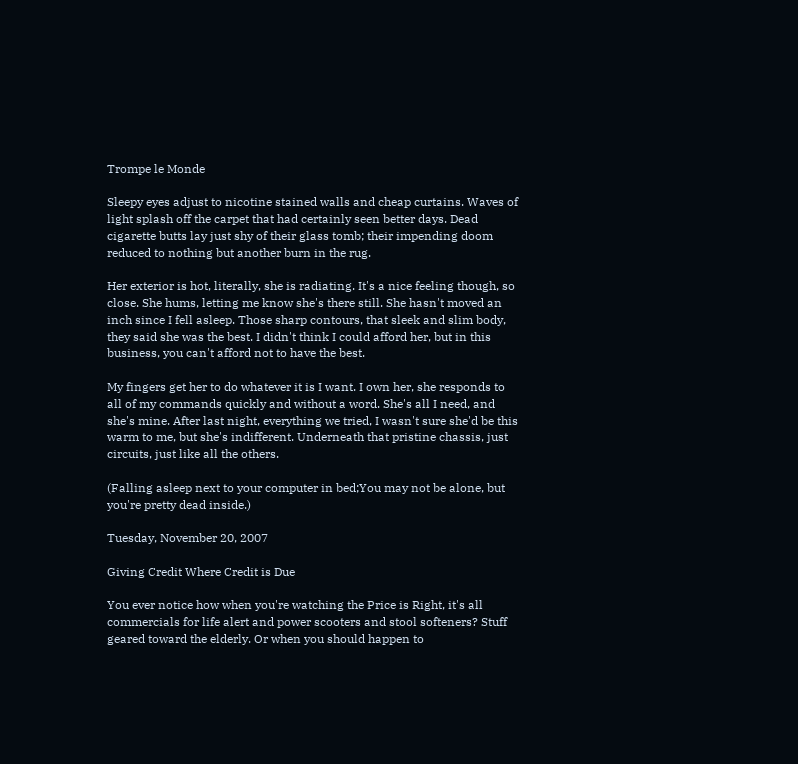Trompe le Monde

Sleepy eyes adjust to nicotine stained walls and cheap curtains. Waves of light splash off the carpet that had certainly seen better days. Dead cigarette butts lay just shy of their glass tomb; their impending doom reduced to nothing but another burn in the rug.

Her exterior is hot, literally, she is radiating. It's a nice feeling though, so close. She hums, letting me know she's there still. She hasn't moved an inch since I fell asleep. Those sharp contours, that sleek and slim body, they said she was the best. I didn't think I could afford her, but in this business, you can't afford not to have the best.

My fingers get her to do whatever it is I want. I own her, she responds to all of my commands quickly and without a word. She's all I need, and she's mine. After last night, everything we tried, I wasn't sure she'd be this warm to me, but she's indifferent. Underneath that pristine chassis, just circuits, just like all the others.

(Falling asleep next to your computer in bed;You may not be alone, but you're pretty dead inside.)

Tuesday, November 20, 2007

Giving Credit Where Credit is Due

You ever notice how when you're watching the Price is Right, it's all commercials for life alert and power scooters and stool softeners? Stuff geared toward the elderly. Or when you should happen to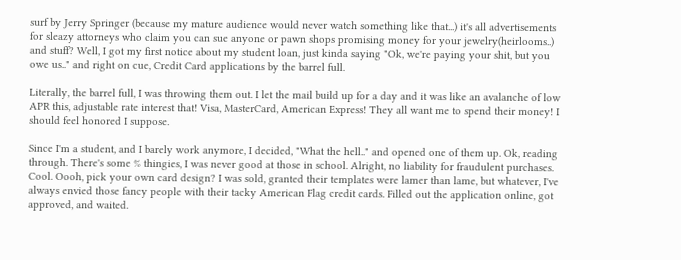surf by Jerry Springer (because my mature audience would never watch something like that...) it's all advertisements for sleazy attorneys who claim you can sue anyone or pawn shops promising money for your jewelry(heirlooms..) and stuff? Well, I got my first notice about my student loan, just kinda saying "Ok, we're paying your shit, but you owe us.." and right on cue, Credit Card applications by the barrel full.

Literally, the barrel full, I was throwing them out. I let the mail build up for a day and it was like an avalanche of low APR this, adjustable rate interest that! Visa, MasterCard, American Express! They all want me to spend their money! I should feel honored I suppose.

Since I'm a student, and I barely work anymore, I decided, "What the hell.." and opened one of them up. Ok, reading through. There's some % thingies, I was never good at those in school. Alright, no liability for fraudulent purchases. Cool. Oooh, pick your own card design? I was sold, granted their templates were lamer than lame, but whatever, I've always envied those fancy people with their tacky American Flag credit cards. Filled out the application online, got approved, and waited.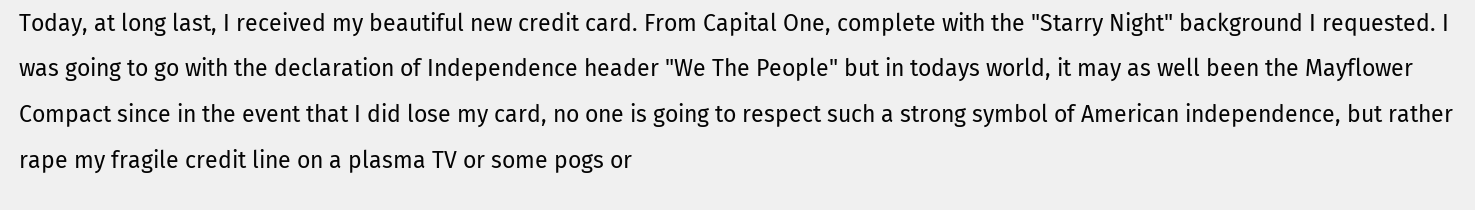Today, at long last, I received my beautiful new credit card. From Capital One, complete with the "Starry Night" background I requested. I was going to go with the declaration of Independence header "We The People" but in todays world, it may as well been the Mayflower Compact since in the event that I did lose my card, no one is going to respect such a strong symbol of American independence, but rather rape my fragile credit line on a plasma TV or some pogs or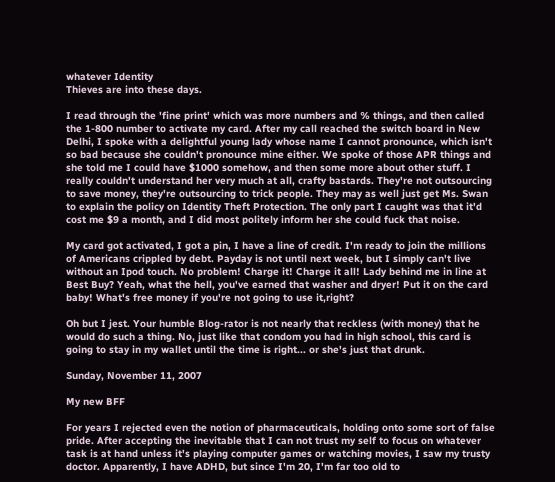whatever Identity
Thieves are into these days.

I read through the 'fine print' which was more numbers and % things, and then called the 1-800 number to activate my card. After my call reached the switch board in New Delhi, I spoke with a delightful young lady whose name I cannot pronounce, which isn't so bad because she couldn't pronounce mine either. We spoke of those APR things and she told me I could have $1000 somehow, and then some more about other stuff. I really couldn't understand her very much at all, crafty bastards. They're not outsourcing to save money, they're outsourcing to trick people. They may as well just get Ms. Swan to explain the policy on Identity Theft Protection. The only part I caught was that it'd cost me $9 a month, and I did most politely inform her she could fuck that noise.

My card got activated, I got a pin, I have a line of credit. I'm ready to join the millions of Americans crippled by debt. Payday is not until next week, but I simply can't live without an Ipod touch. No problem! Charge it! Charge it all! Lady behind me in line at Best Buy? Yeah, what the hell, you've earned that washer and dryer! Put it on the card baby! What's free money if you're not going to use it,right?

Oh but I jest. Your humble Blog-rator is not nearly that reckless (with money) that he would do such a thing. No, just like that condom you had in high school, this card is going to stay in my wallet until the time is right... or she's just that drunk.

Sunday, November 11, 2007

My new BFF

For years I rejected even the notion of pharmaceuticals, holding onto some sort of false pride. After accepting the inevitable that I can not trust my self to focus on whatever task is at hand unless it's playing computer games or watching movies, I saw my trusty doctor. Apparently, I have ADHD, but since I'm 20, I'm far too old to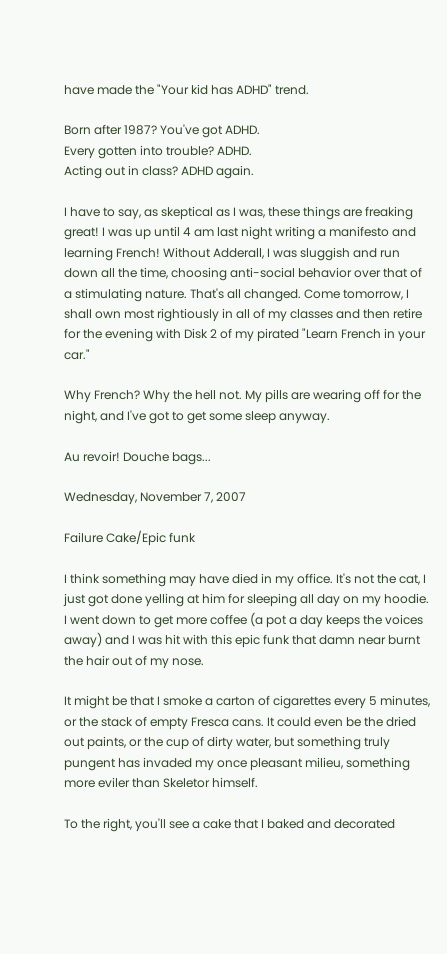have made the "Your kid has ADHD" trend.

Born after 1987? You've got ADHD.
Every gotten into trouble? ADHD.
Acting out in class? ADHD again.

I have to say, as skeptical as I was, these things are freaking great! I was up until 4 am last night writing a manifesto and learning French! Without Adderall, I was sluggish and run down all the time, choosing anti-social behavior over that of a stimulating nature. That's all changed. Come tomorrow, I shall own most rightiously in all of my classes and then retire for the evening with Disk 2 of my pirated "Learn French in your car."

Why French? Why the hell not. My pills are wearing off for the night, and I've got to get some sleep anyway.

Au revoir! Douche bags...

Wednesday, November 7, 2007

Failure Cake/Epic funk

I think something may have died in my office. It's not the cat, I just got done yelling at him for sleeping all day on my hoodie. I went down to get more coffee (a pot a day keeps the voices away) and I was hit with this epic funk that damn near burnt the hair out of my nose.

It might be that I smoke a carton of cigarettes every 5 minutes, or the stack of empty Fresca cans. It could even be the dried out paints, or the cup of dirty water, but something truly pungent has invaded my once pleasant milieu, something more eviler than Skeletor himself.

To the right, you'll see a cake that I baked and decorated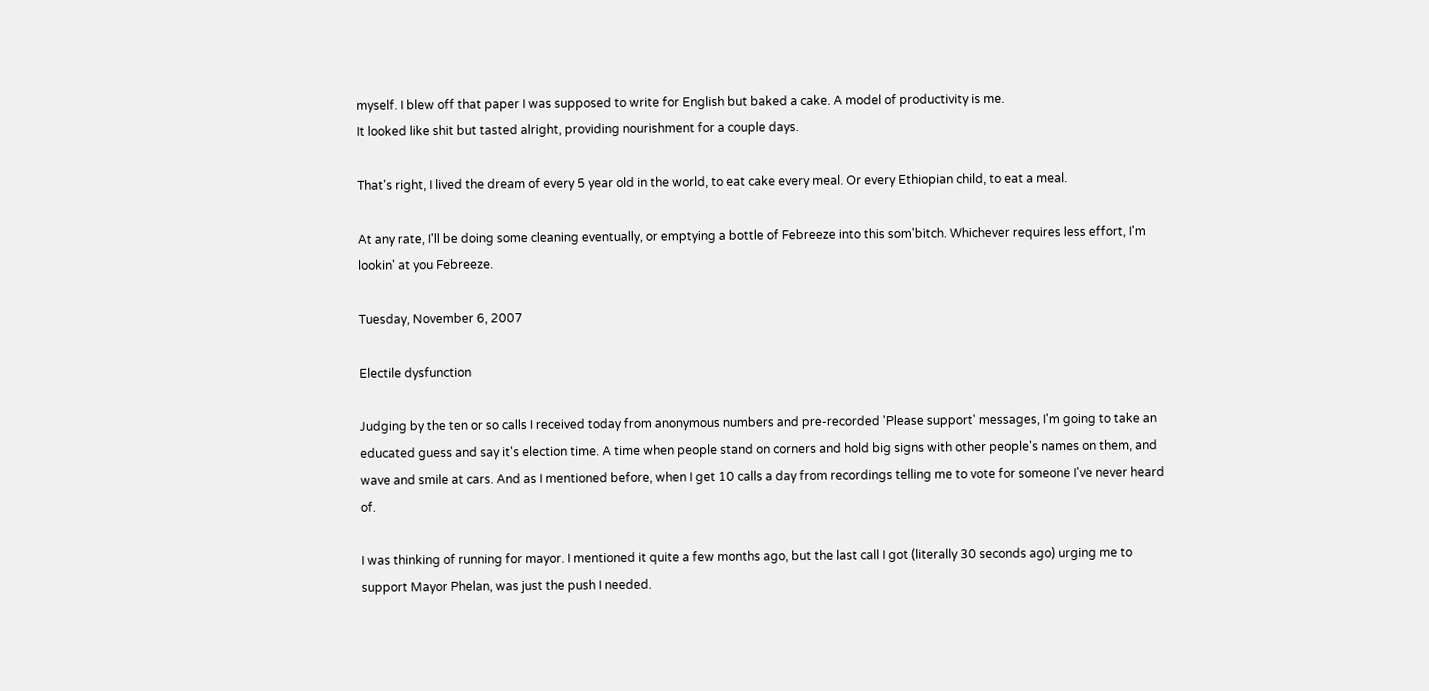myself. I blew off that paper I was supposed to write for English but baked a cake. A model of productivity is me.
It looked like shit but tasted alright, providing nourishment for a couple days.

That's right, I lived the dream of every 5 year old in the world, to eat cake every meal. Or every Ethiopian child, to eat a meal.

At any rate, I'll be doing some cleaning eventually, or emptying a bottle of Febreeze into this som'bitch. Whichever requires less effort, I'm lookin' at you Febreeze.

Tuesday, November 6, 2007

Electile dysfunction

Judging by the ten or so calls I received today from anonymous numbers and pre-recorded 'Please support' messages, I'm going to take an educated guess and say it's election time. A time when people stand on corners and hold big signs with other people's names on them, and wave and smile at cars. And as I mentioned before, when I get 10 calls a day from recordings telling me to vote for someone I've never heard of.

I was thinking of running for mayor. I mentioned it quite a few months ago, but the last call I got (literally 30 seconds ago) urging me to support Mayor Phelan, was just the push I needed.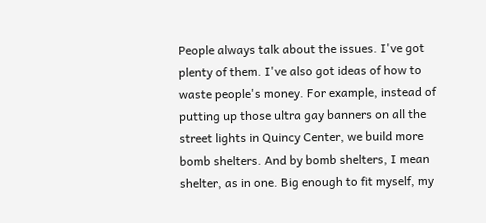People always talk about the issues. I've got plenty of them. I've also got ideas of how to waste people's money. For example, instead of putting up those ultra gay banners on all the street lights in Quincy Center, we build more bomb shelters. And by bomb shelters, I mean shelter, as in one. Big enough to fit myself, my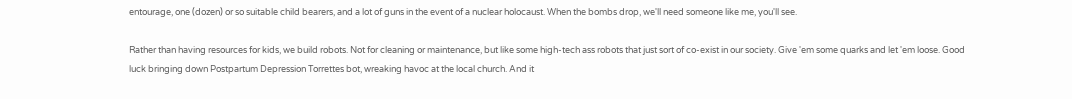entourage, one (dozen) or so suitable child bearers, and a lot of guns in the event of a nuclear holocaust. When the bombs drop, we'll need someone like me, you'll see.

Rather than having resources for kids, we build robots. Not for cleaning or maintenance, but like some high-tech ass robots that just sort of co-exist in our society. Give 'em some quarks and let 'em loose. Good luck bringing down Postpartum Depression Torrettes bot, wreaking havoc at the local church. And it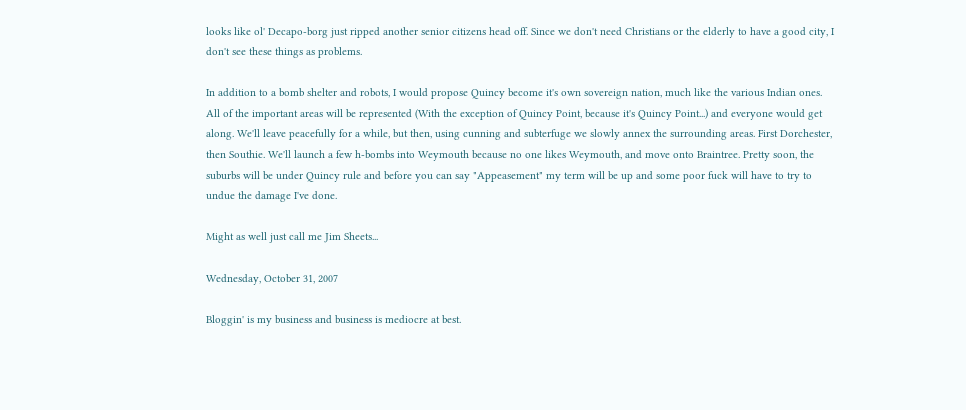looks like ol' Decapo-borg just ripped another senior citizens head off. Since we don't need Christians or the elderly to have a good city, I don't see these things as problems.

In addition to a bomb shelter and robots, I would propose Quincy become it's own sovereign nation, much like the various Indian ones. All of the important areas will be represented (With the exception of Quincy Point, because it's Quincy Point...) and everyone would get along. We'll leave peacefully for a while, but then, using cunning and subterfuge we slowly annex the surrounding areas. First Dorchester, then Southie. We'll launch a few h-bombs into Weymouth because no one likes Weymouth, and move onto Braintree. Pretty soon, the suburbs will be under Quincy rule and before you can say "Appeasement" my term will be up and some poor fuck will have to try to undue the damage I've done.

Might as well just call me Jim Sheets...

Wednesday, October 31, 2007

Bloggin' is my business and business is mediocre at best.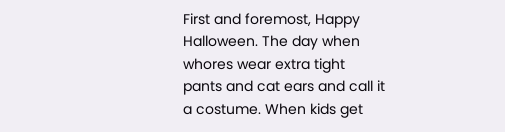First and foremost, Happy Halloween. The day when whores wear extra tight pants and cat ears and call it a costume. When kids get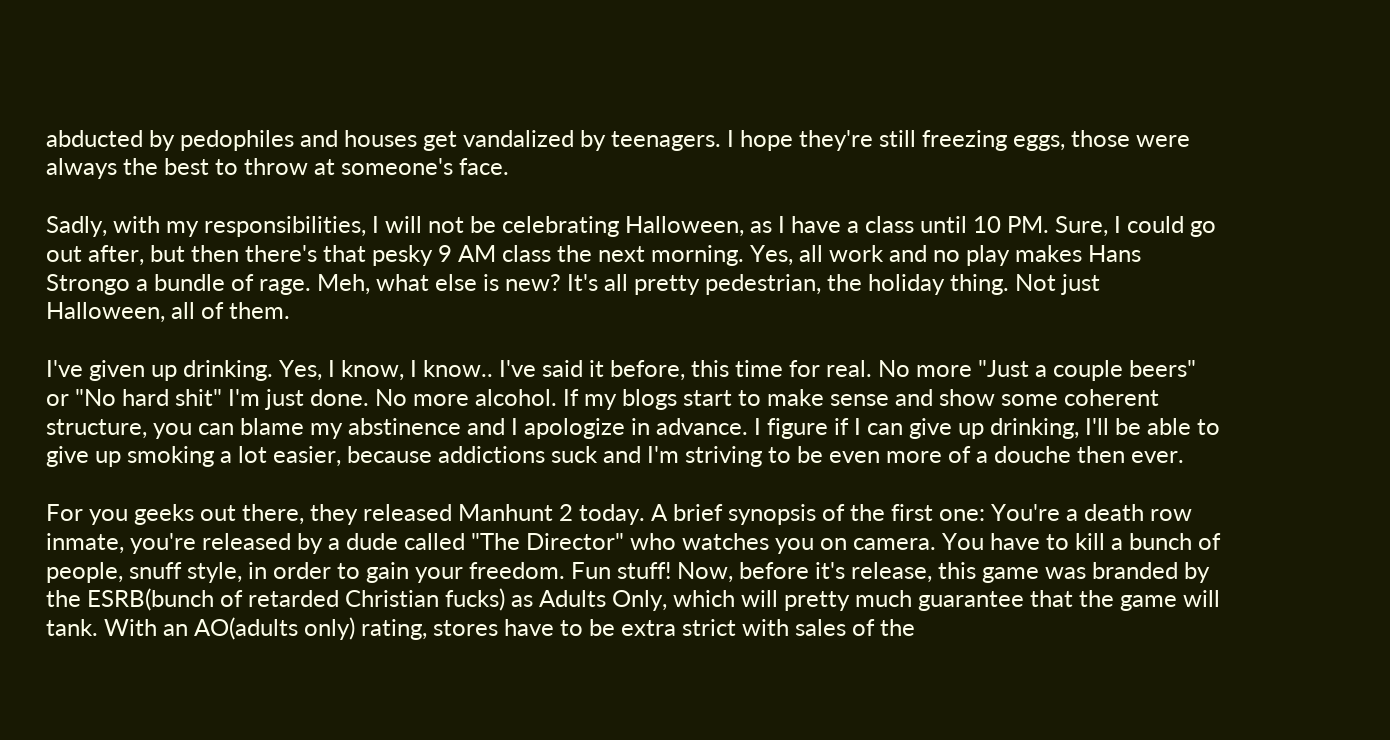abducted by pedophiles and houses get vandalized by teenagers. I hope they're still freezing eggs, those were always the best to throw at someone's face.

Sadly, with my responsibilities, I will not be celebrating Halloween, as I have a class until 10 PM. Sure, I could go out after, but then there's that pesky 9 AM class the next morning. Yes, all work and no play makes Hans Strongo a bundle of rage. Meh, what else is new? It's all pretty pedestrian, the holiday thing. Not just Halloween, all of them.

I've given up drinking. Yes, I know, I know.. I've said it before, this time for real. No more "Just a couple beers" or "No hard shit" I'm just done. No more alcohol. If my blogs start to make sense and show some coherent structure, you can blame my abstinence and I apologize in advance. I figure if I can give up drinking, I'll be able to give up smoking a lot easier, because addictions suck and I'm striving to be even more of a douche then ever.

For you geeks out there, they released Manhunt 2 today. A brief synopsis of the first one: You're a death row inmate, you're released by a dude called "The Director" who watches you on camera. You have to kill a bunch of people, snuff style, in order to gain your freedom. Fun stuff! Now, before it's release, this game was branded by the ESRB(bunch of retarded Christian fucks) as Adults Only, which will pretty much guarantee that the game will tank. With an AO(adults only) rating, stores have to be extra strict with sales of the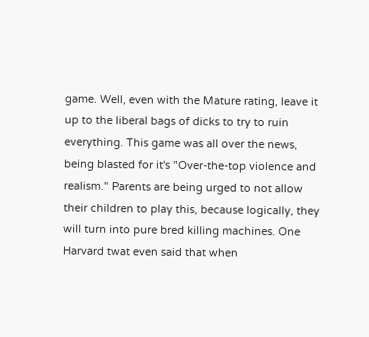game. Well, even with the Mature rating, leave it up to the liberal bags of dicks to try to ruin everything. This game was all over the news, being blasted for it's "Over-the-top violence and realism." Parents are being urged to not allow their children to play this, because logically, they will turn into pure bred killing machines. One Harvard twat even said that when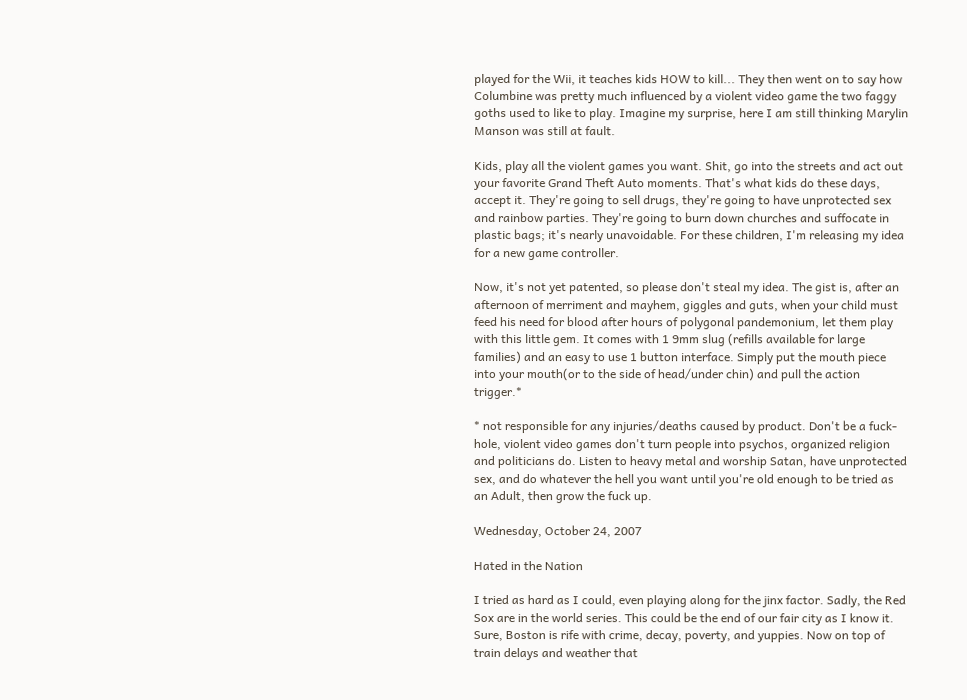played for the Wii, it teaches kids HOW to kill... They then went on to say how Columbine was pretty much influenced by a violent video game the two faggy goths used to like to play. Imagine my surprise, here I am still thinking Marylin Manson was still at fault.

Kids, play all the violent games you want. Shit, go into the streets and act out your favorite Grand Theft Auto moments. That's what kids do these days, accept it. They're going to sell drugs, they're going to have unprotected sex and rainbow parties. They're going to burn down churches and suffocate in plastic bags; it's nearly unavoidable. For these children, I'm releasing my idea for a new game controller.

Now, it's not yet patented, so please don't steal my idea. The gist is, after an afternoon of merriment and mayhem, giggles and guts, when your child must feed his need for blood after hours of polygonal pandemonium, let them play with this little gem. It comes with 1 9mm slug (refills available for large families) and an easy to use 1 button interface. Simply put the mouth piece into your mouth(or to the side of head/under chin) and pull the action trigger.*

* not responsible for any injuries/deaths caused by product. Don't be a fuck-hole, violent video games don't turn people into psychos, organized religion and politicians do. Listen to heavy metal and worship Satan, have unprotected sex, and do whatever the hell you want until you're old enough to be tried as an Adult, then grow the fuck up.

Wednesday, October 24, 2007

Hated in the Nation

I tried as hard as I could, even playing along for the jinx factor. Sadly, the Red Sox are in the world series. This could be the end of our fair city as I know it. Sure, Boston is rife with crime, decay, poverty, and yuppies. Now on top of train delays and weather that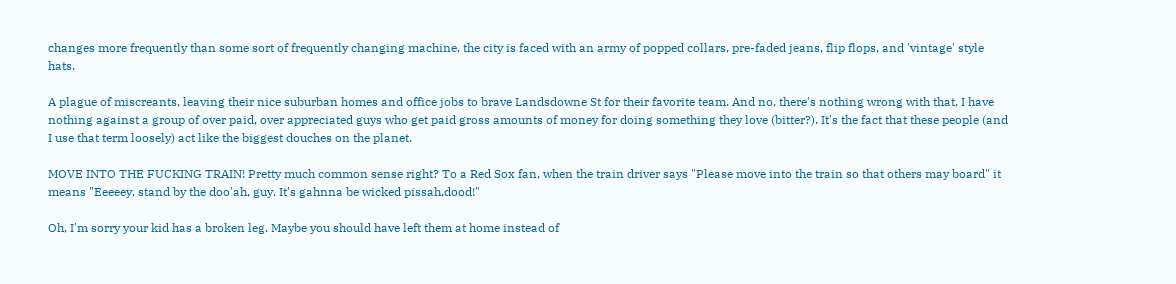changes more frequently than some sort of frequently changing machine, the city is faced with an army of popped collars, pre-faded jeans, flip flops, and 'vintage' style hats.

A plague of miscreants, leaving their nice suburban homes and office jobs to brave Landsdowne St for their favorite team. And no, there's nothing wrong with that, I have nothing against a group of over paid, over appreciated guys who get paid gross amounts of money for doing something they love (bitter?). It's the fact that these people (and I use that term loosely) act like the biggest douches on the planet.

MOVE INTO THE FUCKING TRAIN! Pretty much common sense right? To a Red Sox fan, when the train driver says "Please move into the train so that others may board" it means "Eeeeey, stand by the doo'ah, guy. It's gahnna be wicked pissah,dood!"

Oh, I'm sorry your kid has a broken leg. Maybe you should have left them at home instead of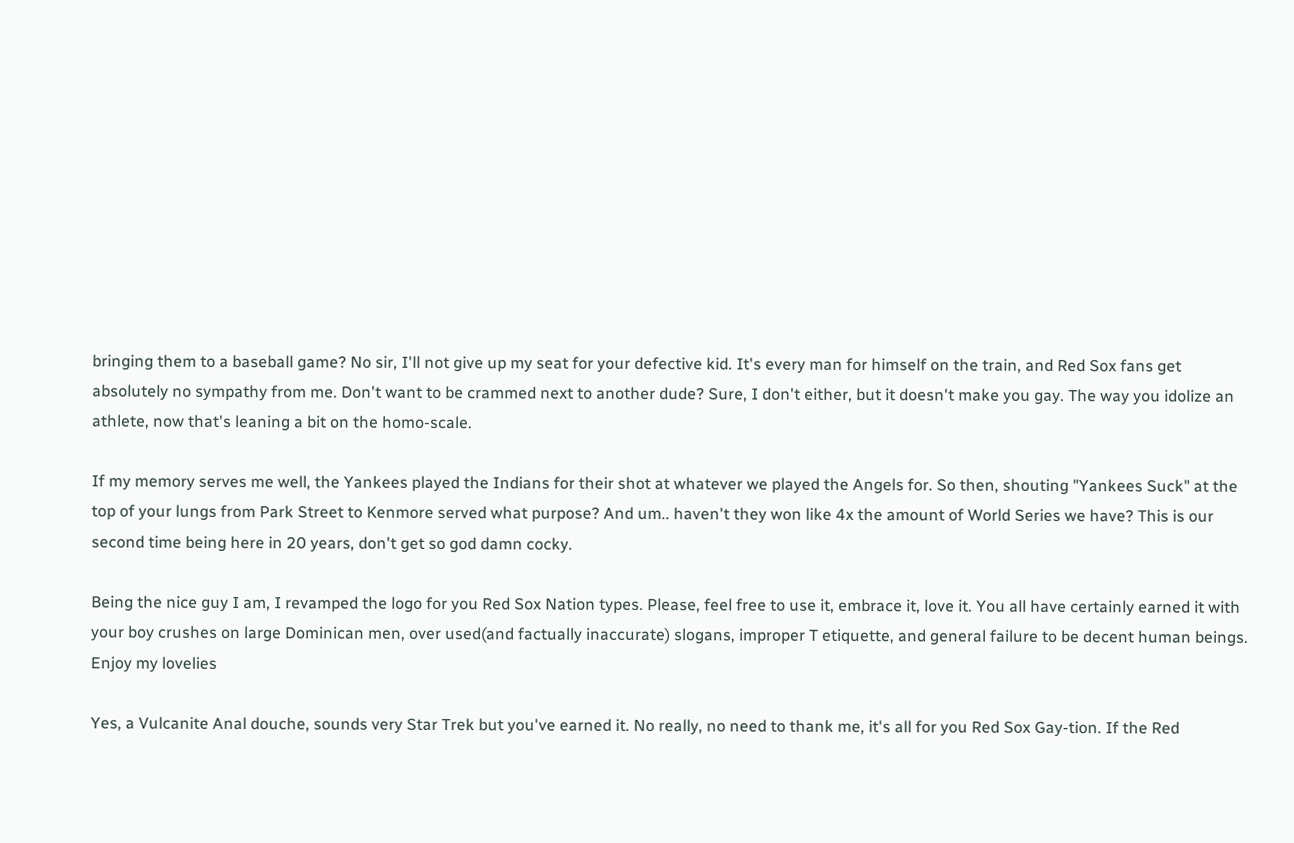bringing them to a baseball game? No sir, I'll not give up my seat for your defective kid. It's every man for himself on the train, and Red Sox fans get absolutely no sympathy from me. Don't want to be crammed next to another dude? Sure, I don't either, but it doesn't make you gay. The way you idolize an athlete, now that's leaning a bit on the homo-scale.

If my memory serves me well, the Yankees played the Indians for their shot at whatever we played the Angels for. So then, shouting "Yankees Suck" at the top of your lungs from Park Street to Kenmore served what purpose? And um.. haven't they won like 4x the amount of World Series we have? This is our second time being here in 20 years, don't get so god damn cocky.

Being the nice guy I am, I revamped the logo for you Red Sox Nation types. Please, feel free to use it, embrace it, love it. You all have certainly earned it with your boy crushes on large Dominican men, over used(and factually inaccurate) slogans, improper T etiquette, and general failure to be decent human beings. Enjoy my lovelies

Yes, a Vulcanite Anal douche, sounds very Star Trek but you've earned it. No really, no need to thank me, it's all for you Red Sox Gay-tion. If the Red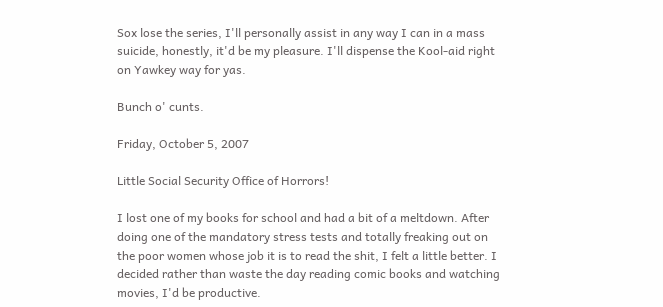Sox lose the series, I'll personally assist in any way I can in a mass suicide, honestly, it'd be my pleasure. I'll dispense the Kool-aid right on Yawkey way for yas.

Bunch o' cunts.

Friday, October 5, 2007

Little Social Security Office of Horrors!

I lost one of my books for school and had a bit of a meltdown. After doing one of the mandatory stress tests and totally freaking out on the poor women whose job it is to read the shit, I felt a little better. I decided rather than waste the day reading comic books and watching movies, I'd be productive.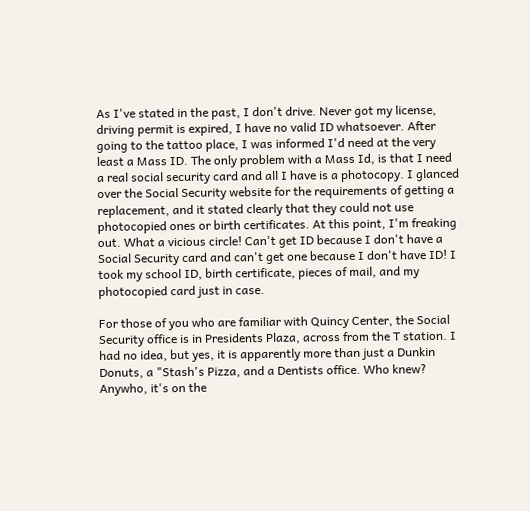As I've stated in the past, I don't drive. Never got my license, driving permit is expired, I have no valid ID whatsoever. After going to the tattoo place, I was informed I'd need at the very least a Mass ID. The only problem with a Mass Id, is that I need a real social security card and all I have is a photocopy. I glanced over the Social Security website for the requirements of getting a replacement, and it stated clearly that they could not use photocopied ones or birth certificates. At this point, I'm freaking out. What a vicious circle! Can't get ID because I don't have a Social Security card and can't get one because I don't have ID! I took my school ID, birth certificate, pieces of mail, and my photocopied card just in case.

For those of you who are familiar with Quincy Center, the Social Security office is in Presidents Plaza, across from the T station. I had no idea, but yes, it is apparently more than just a Dunkin Donuts, a "Stash's Pizza, and a Dentists office. Who knew? Anywho, it's on the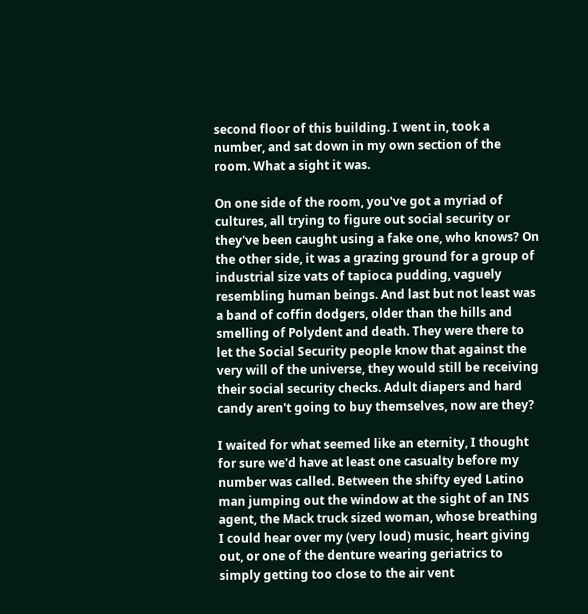second floor of this building. I went in, took a number, and sat down in my own section of the room. What a sight it was.

On one side of the room, you've got a myriad of cultures, all trying to figure out social security or they've been caught using a fake one, who knows? On the other side, it was a grazing ground for a group of industrial size vats of tapioca pudding, vaguely resembling human beings. And last but not least was a band of coffin dodgers, older than the hills and smelling of Polydent and death. They were there to let the Social Security people know that against the very will of the universe, they would still be receiving their social security checks. Adult diapers and hard candy aren't going to buy themselves, now are they?

I waited for what seemed like an eternity, I thought for sure we'd have at least one casualty before my number was called. Between the shifty eyed Latino man jumping out the window at the sight of an INS agent, the Mack truck sized woman, whose breathing I could hear over my (very loud) music, heart giving out, or one of the denture wearing geriatrics to simply getting too close to the air vent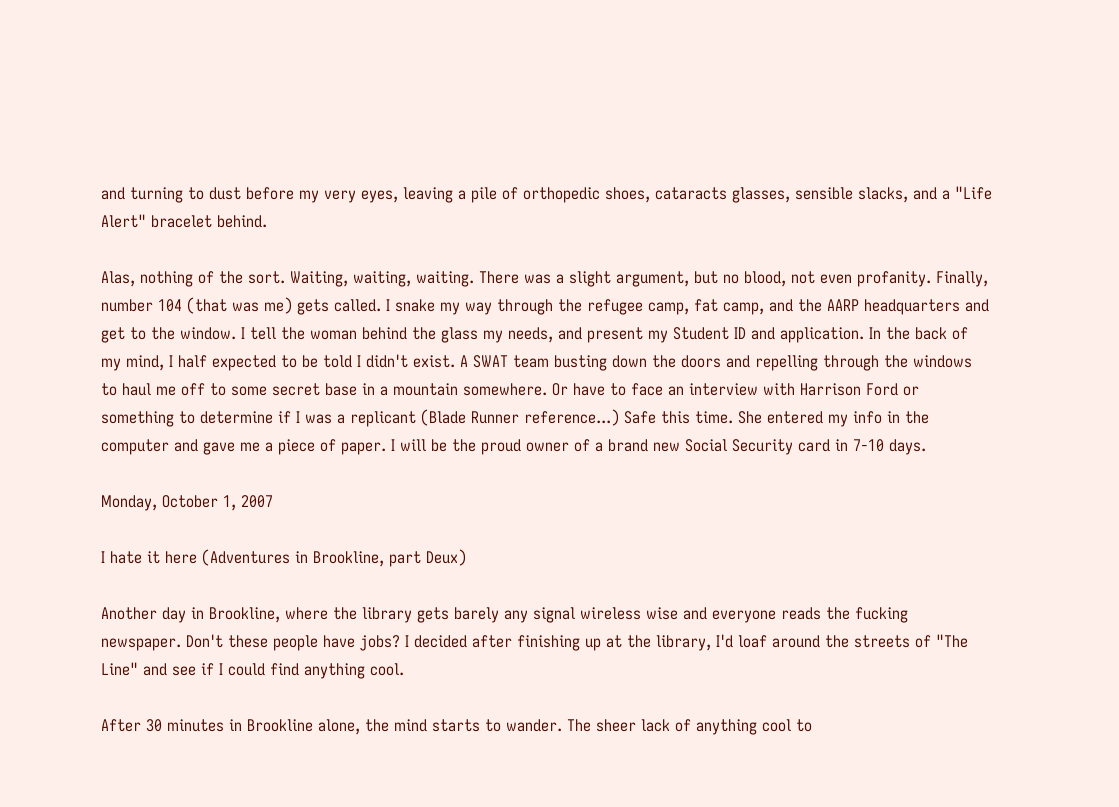and turning to dust before my very eyes, leaving a pile of orthopedic shoes, cataracts glasses, sensible slacks, and a "Life Alert" bracelet behind.

Alas, nothing of the sort. Waiting, waiting, waiting. There was a slight argument, but no blood, not even profanity. Finally, number 104 (that was me) gets called. I snake my way through the refugee camp, fat camp, and the AARP headquarters and get to the window. I tell the woman behind the glass my needs, and present my Student ID and application. In the back of my mind, I half expected to be told I didn't exist. A SWAT team busting down the doors and repelling through the windows to haul me off to some secret base in a mountain somewhere. Or have to face an interview with Harrison Ford or something to determine if I was a replicant (Blade Runner reference...) Safe this time. She entered my info in the computer and gave me a piece of paper. I will be the proud owner of a brand new Social Security card in 7-10 days.

Monday, October 1, 2007

I hate it here (Adventures in Brookline, part Deux)

Another day in Brookline, where the library gets barely any signal wireless wise and everyone reads the fucking newspaper. Don't these people have jobs? I decided after finishing up at the library, I'd loaf around the streets of "The Line" and see if I could find anything cool.

After 30 minutes in Brookline alone, the mind starts to wander. The sheer lack of anything cool to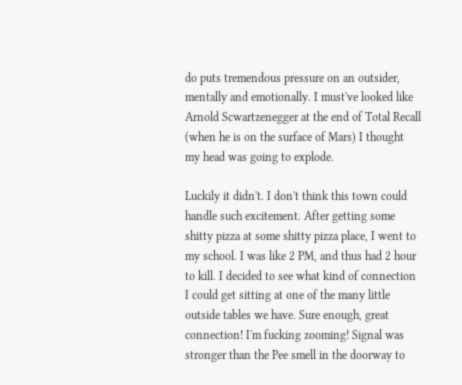do puts tremendous pressure on an outsider, mentally and emotionally. I must've looked like Arnold Scwartzenegger at the end of Total Recall (when he is on the surface of Mars) I thought my head was going to explode.

Luckily it didn't. I don't think this town could handle such excitement. After getting some shitty pizza at some shitty pizza place, I went to my school. I was like 2 PM, and thus had 2 hour to kill. I decided to see what kind of connection I could get sitting at one of the many little outside tables we have. Sure enough, great connection! I'm fucking zooming! Signal was stronger than the Pee smell in the doorway to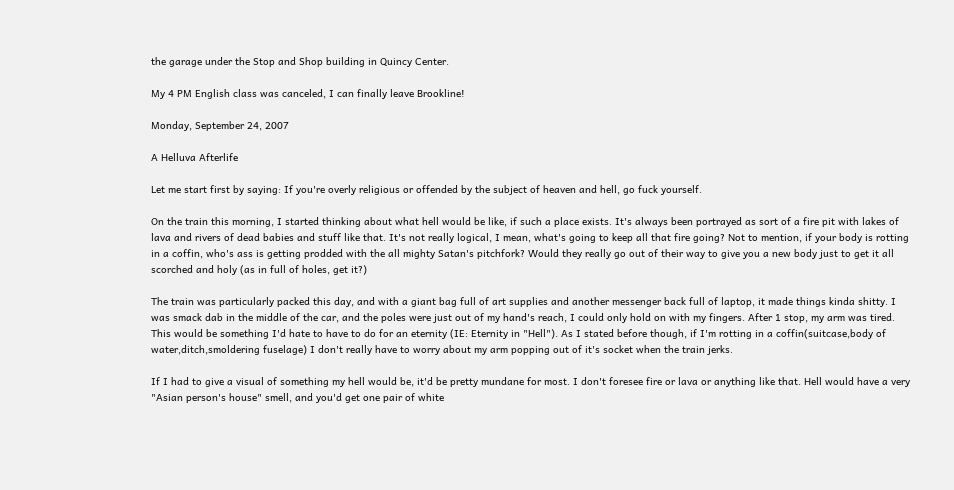the garage under the Stop and Shop building in Quincy Center.

My 4 PM English class was canceled, I can finally leave Brookline!

Monday, September 24, 2007

A Helluva Afterlife

Let me start first by saying: If you're overly religious or offended by the subject of heaven and hell, go fuck yourself.

On the train this morning, I started thinking about what hell would be like, if such a place exists. It's always been portrayed as sort of a fire pit with lakes of lava and rivers of dead babies and stuff like that. It's not really logical, I mean, what's going to keep all that fire going? Not to mention, if your body is rotting in a coffin, who's ass is getting prodded with the all mighty Satan's pitchfork? Would they really go out of their way to give you a new body just to get it all scorched and holy (as in full of holes, get it?)

The train was particularly packed this day, and with a giant bag full of art supplies and another messenger back full of laptop, it made things kinda shitty. I was smack dab in the middle of the car, and the poles were just out of my hand's reach, I could only hold on with my fingers. After 1 stop, my arm was tired. This would be something I'd hate to have to do for an eternity (IE: Eternity in "Hell"). As I stated before though, if I'm rotting in a coffin(suitcase,body of water,ditch,smoldering fuselage) I don't really have to worry about my arm popping out of it's socket when the train jerks.

If I had to give a visual of something my hell would be, it'd be pretty mundane for most. I don't foresee fire or lava or anything like that. Hell would have a very "Asian person's house" smell, and you'd get one pair of white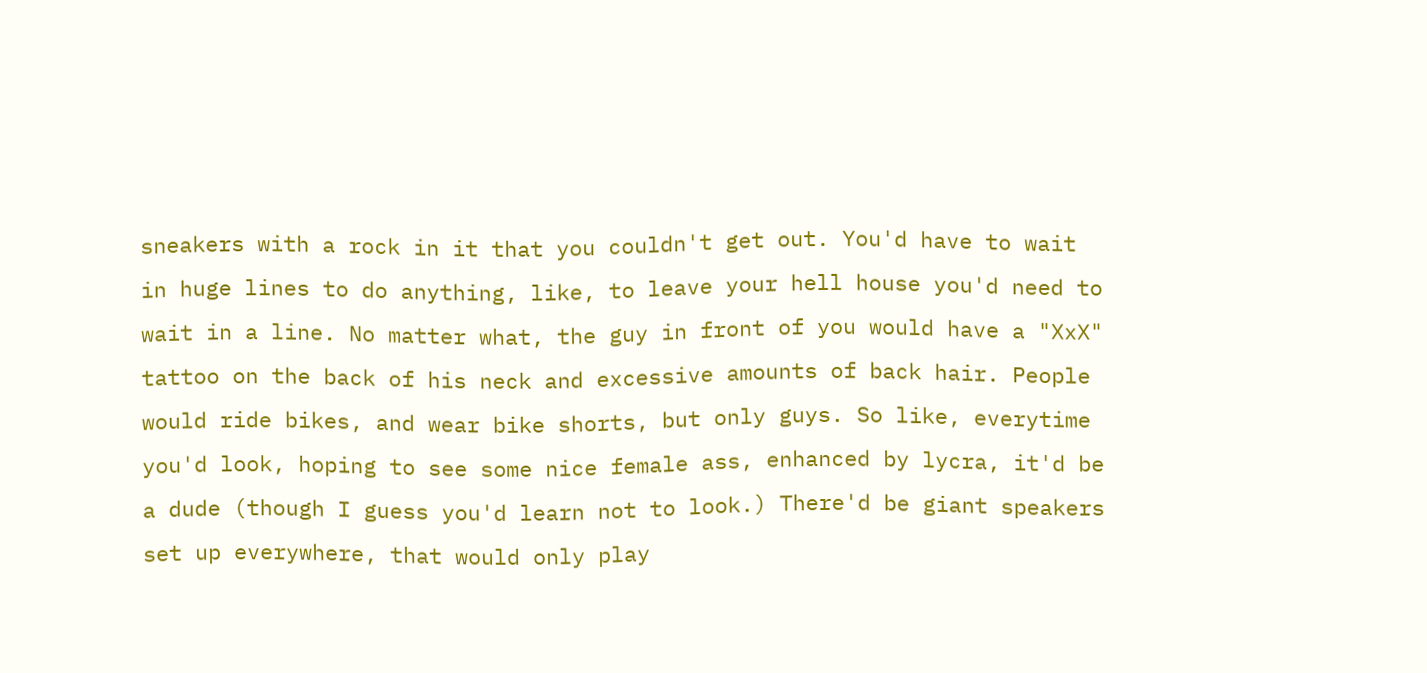sneakers with a rock in it that you couldn't get out. You'd have to wait in huge lines to do anything, like, to leave your hell house you'd need to wait in a line. No matter what, the guy in front of you would have a "XxX" tattoo on the back of his neck and excessive amounts of back hair. People would ride bikes, and wear bike shorts, but only guys. So like, everytime you'd look, hoping to see some nice female ass, enhanced by lycra, it'd be a dude (though I guess you'd learn not to look.) There'd be giant speakers set up everywhere, that would only play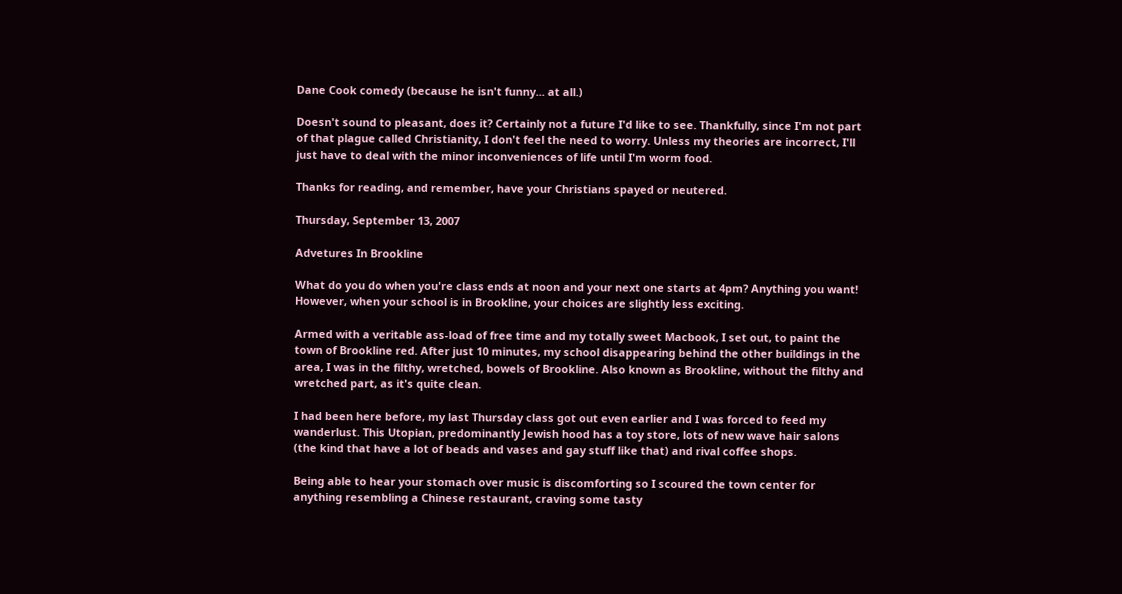Dane Cook comedy (because he isn't funny... at all.)

Doesn't sound to pleasant, does it? Certainly not a future I'd like to see. Thankfully, since I'm not part of that plague called Christianity, I don't feel the need to worry. Unless my theories are incorrect, I'll just have to deal with the minor inconveniences of life until I'm worm food.

Thanks for reading, and remember, have your Christians spayed or neutered.

Thursday, September 13, 2007

Advetures In Brookline

What do you do when you're class ends at noon and your next one starts at 4pm? Anything you want! However, when your school is in Brookline, your choices are slightly less exciting.

Armed with a veritable ass-load of free time and my totally sweet Macbook, I set out, to paint the town of Brookline red. After just 10 minutes, my school disappearing behind the other buildings in the area, I was in the filthy, wretched, bowels of Brookline. Also known as Brookline, without the filthy and wretched part, as it's quite clean.

I had been here before, my last Thursday class got out even earlier and I was forced to feed my wanderlust. This Utopian, predominantly Jewish hood has a toy store, lots of new wave hair salons (the kind that have a lot of beads and vases and gay stuff like that) and rival coffee shops.

Being able to hear your stomach over music is discomforting so I scoured the town center for anything resembling a Chinese restaurant, craving some tasty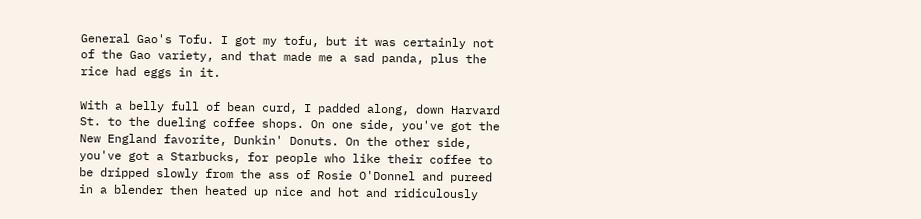General Gao's Tofu. I got my tofu, but it was certainly not of the Gao variety, and that made me a sad panda, plus the rice had eggs in it.

With a belly full of bean curd, I padded along, down Harvard St. to the dueling coffee shops. On one side, you've got the New England favorite, Dunkin' Donuts. On the other side, you've got a Starbucks, for people who like their coffee to be dripped slowly from the ass of Rosie O'Donnel and pureed in a blender then heated up nice and hot and ridiculously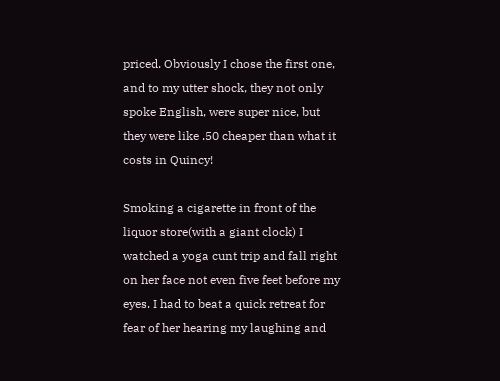priced. Obviously I chose the first one, and to my utter shock, they not only spoke English, were super nice, but they were like .50 cheaper than what it costs in Quincy!

Smoking a cigarette in front of the liquor store(with a giant clock) I watched a yoga cunt trip and fall right on her face not even five feet before my eyes. I had to beat a quick retreat for fear of her hearing my laughing and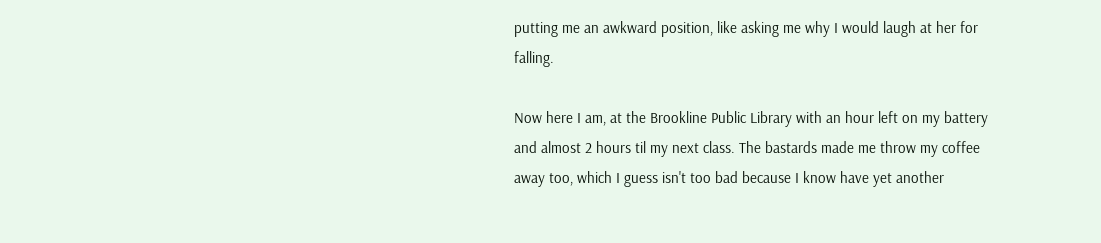putting me an awkward position, like asking me why I would laugh at her for falling.

Now here I am, at the Brookline Public Library with an hour left on my battery and almost 2 hours til my next class. The bastards made me throw my coffee away too, which I guess isn't too bad because I know have yet another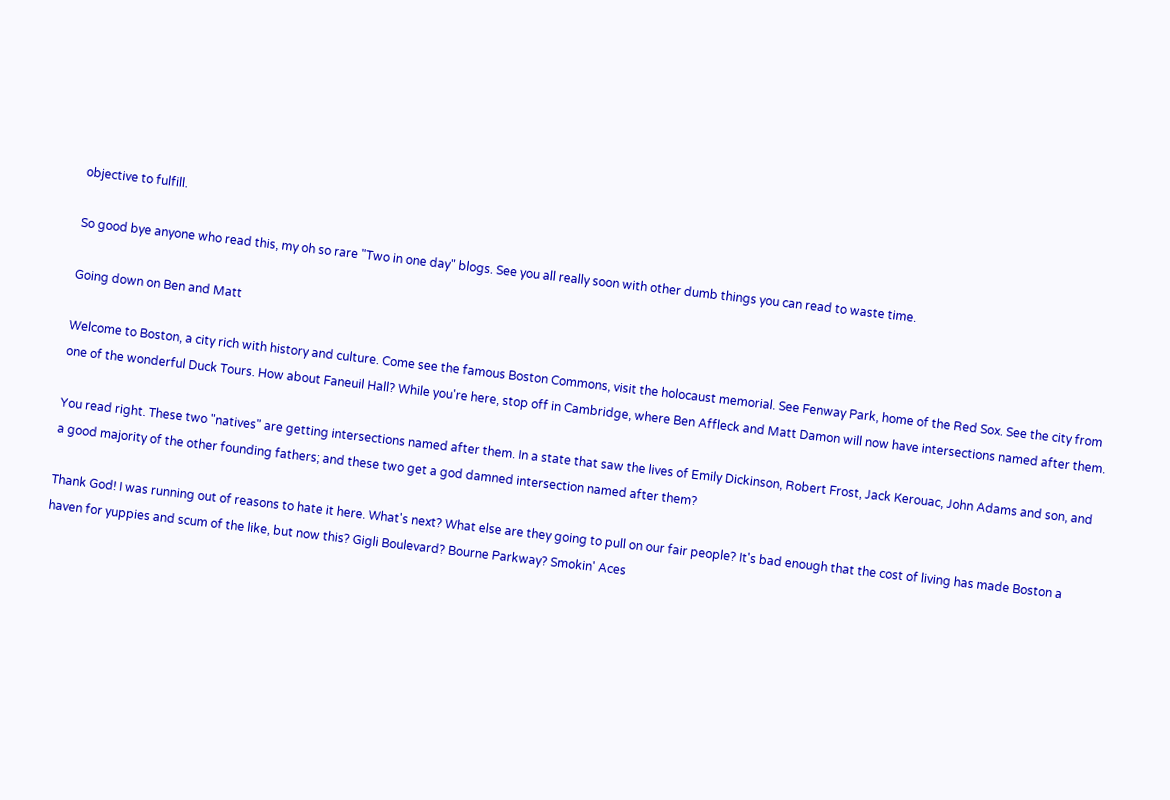objective to fulfill.

So good bye anyone who read this, my oh so rare "Two in one day" blogs. See you all really soon with other dumb things you can read to waste time.

Going down on Ben and Matt

Welcome to Boston, a city rich with history and culture. Come see the famous Boston Commons, visit the holocaust memorial. See Fenway Park, home of the Red Sox. See the city from one of the wonderful Duck Tours. How about Faneuil Hall? While you're here, stop off in Cambridge, where Ben Affleck and Matt Damon will now have intersections named after them.

You read right. These two "natives" are getting intersections named after them. In a state that saw the lives of Emily Dickinson, Robert Frost, Jack Kerouac, John Adams and son, and a good majority of the other founding fathers; and these two get a god damned intersection named after them?

Thank God! I was running out of reasons to hate it here. What's next? What else are they going to pull on our fair people? It's bad enough that the cost of living has made Boston a haven for yuppies and scum of the like, but now this? Gigli Boulevard? Bourne Parkway? Smokin' Aces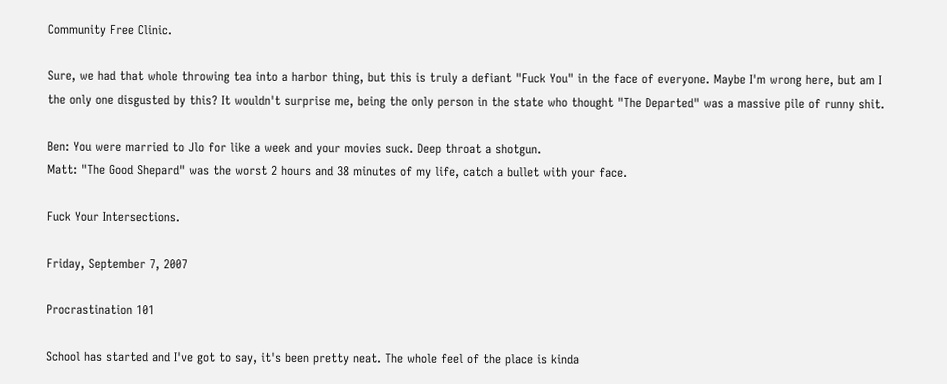Community Free Clinic.

Sure, we had that whole throwing tea into a harbor thing, but this is truly a defiant "Fuck You" in the face of everyone. Maybe I'm wrong here, but am I the only one disgusted by this? It wouldn't surprise me, being the only person in the state who thought "The Departed" was a massive pile of runny shit.

Ben: You were married to Jlo for like a week and your movies suck. Deep throat a shotgun.
Matt: "The Good Shepard" was the worst 2 hours and 38 minutes of my life, catch a bullet with your face.

Fuck Your Intersections.

Friday, September 7, 2007

Procrastination 101

School has started and I've got to say, it's been pretty neat. The whole feel of the place is kinda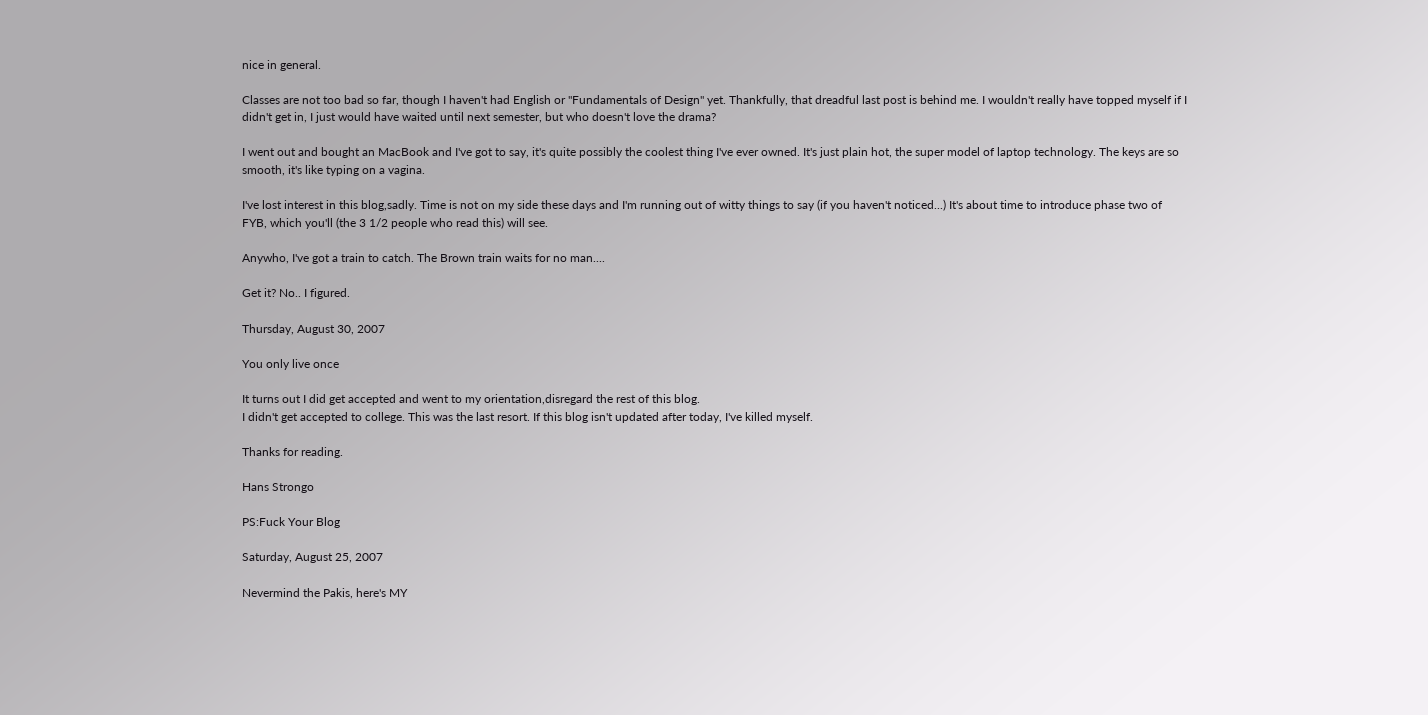nice in general.

Classes are not too bad so far, though I haven't had English or "Fundamentals of Design" yet. Thankfully, that dreadful last post is behind me. I wouldn't really have topped myself if I didn't get in, I just would have waited until next semester, but who doesn't love the drama?

I went out and bought an MacBook and I've got to say, it's quite possibly the coolest thing I've ever owned. It's just plain hot, the super model of laptop technology. The keys are so smooth, it's like typing on a vagina.

I've lost interest in this blog,sadly. Time is not on my side these days and I'm running out of witty things to say (if you haven't noticed...) It's about time to introduce phase two of FYB, which you'll (the 3 1/2 people who read this) will see.

Anywho, I've got a train to catch. The Brown train waits for no man....

Get it? No.. I figured.

Thursday, August 30, 2007

You only live once

It turns out I did get accepted and went to my orientation,disregard the rest of this blog.
I didn't get accepted to college. This was the last resort. If this blog isn't updated after today, I've killed myself.

Thanks for reading.

Hans Strongo

PS:Fuck Your Blog

Saturday, August 25, 2007

Nevermind the Pakis, here's MY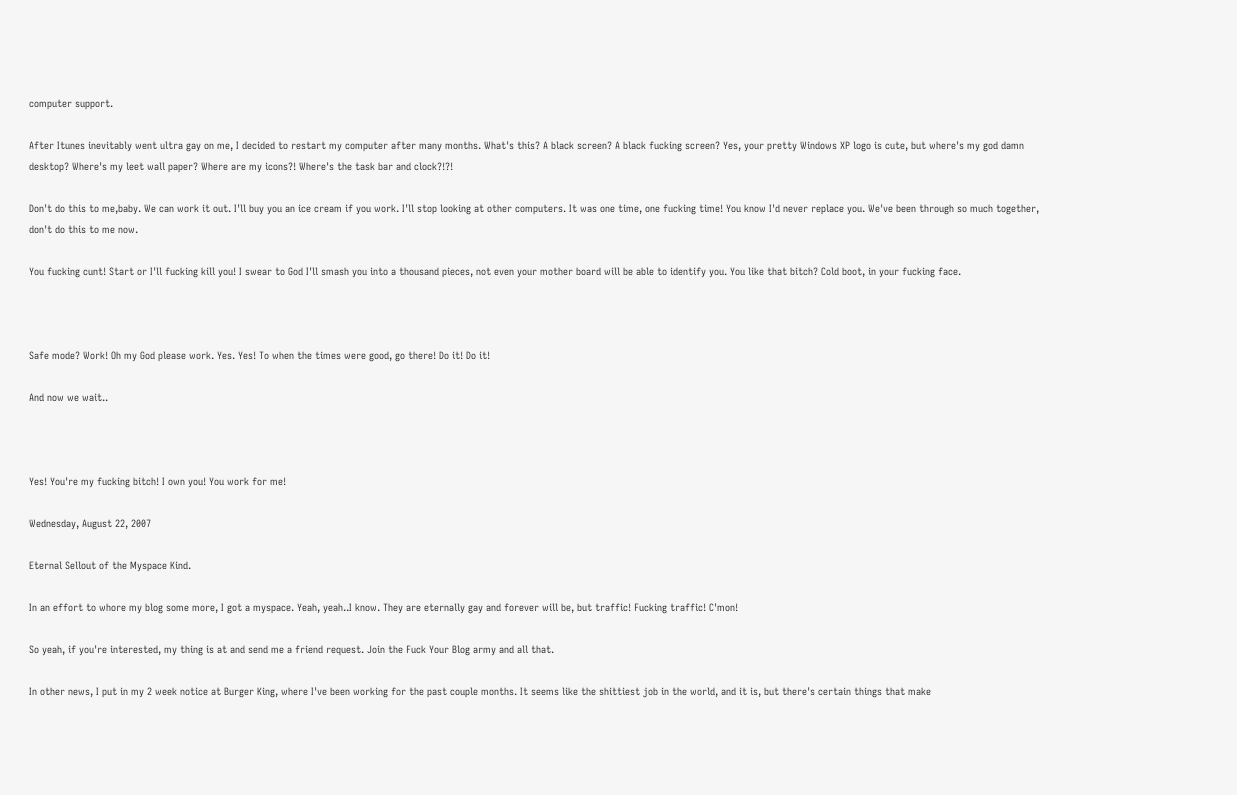computer support.

After Itunes inevitably went ultra gay on me, I decided to restart my computer after many months. What's this? A black screen? A black fucking screen? Yes, your pretty Windows XP logo is cute, but where's my god damn desktop? Where's my leet wall paper? Where are my icons?! Where's the task bar and clock?!?!

Don't do this to me,baby. We can work it out. I'll buy you an ice cream if you work. I'll stop looking at other computers. It was one time, one fucking time! You know I'd never replace you. We've been through so much together, don't do this to me now.

You fucking cunt! Start or I'll fucking kill you! I swear to God I'll smash you into a thousand pieces, not even your mother board will be able to identify you. You like that bitch? Cold boot, in your fucking face.



Safe mode? Work! Oh my God please work. Yes. Yes! To when the times were good, go there! Do it! Do it!

And now we wait..



Yes! You're my fucking bitch! I own you! You work for me!

Wednesday, August 22, 2007

Eternal Sellout of the Myspace Kind.

In an effort to whore my blog some more, I got a myspace. Yeah, yeah..I know. They are eternally gay and forever will be, but traffic! Fucking traffic! C'mon!

So yeah, if you're interested, my thing is at and send me a friend request. Join the Fuck Your Blog army and all that.

In other news, I put in my 2 week notice at Burger King, where I've been working for the past couple months. It seems like the shittiest job in the world, and it is, but there's certain things that make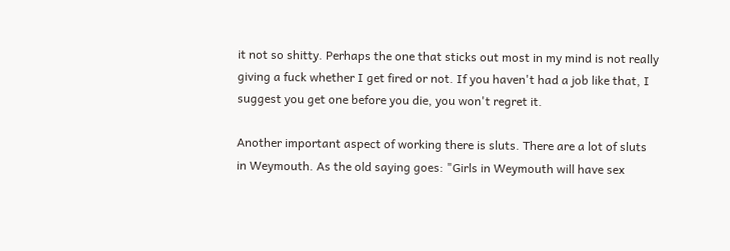it not so shitty. Perhaps the one that sticks out most in my mind is not really giving a fuck whether I get fired or not. If you haven't had a job like that, I suggest you get one before you die, you won't regret it.

Another important aspect of working there is sluts. There are a lot of sluts in Weymouth. As the old saying goes: "Girls in Weymouth will have sex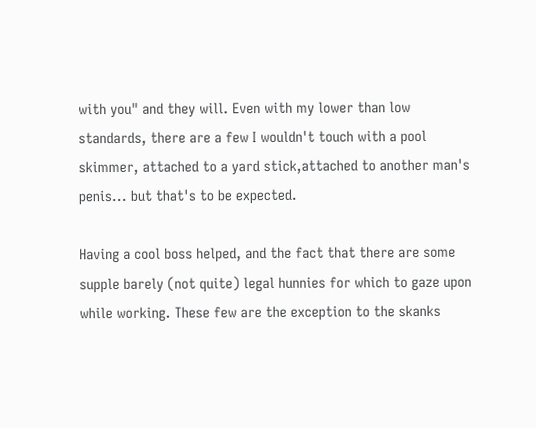with you" and they will. Even with my lower than low standards, there are a few I wouldn't touch with a pool skimmer, attached to a yard stick,attached to another man's penis... but that's to be expected.

Having a cool boss helped, and the fact that there are some supple barely (not quite) legal hunnies for which to gaze upon while working. These few are the exception to the skanks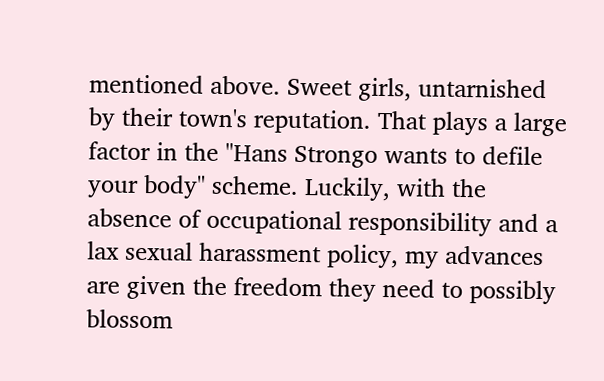mentioned above. Sweet girls, untarnished by their town's reputation. That plays a large factor in the "Hans Strongo wants to defile your body" scheme. Luckily, with the absence of occupational responsibility and a lax sexual harassment policy, my advances are given the freedom they need to possibly blossom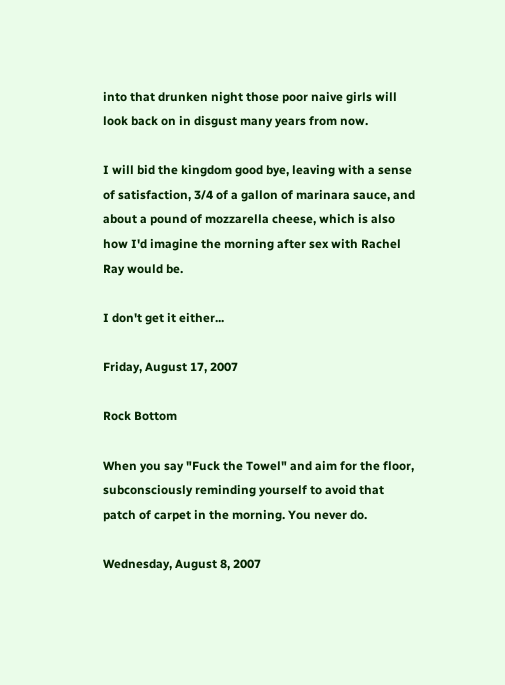into that drunken night those poor naive girls will look back on in disgust many years from now.

I will bid the kingdom good bye, leaving with a sense of satisfaction, 3/4 of a gallon of marinara sauce, and about a pound of mozzarella cheese, which is also how I'd imagine the morning after sex with Rachel Ray would be.

I don't get it either...

Friday, August 17, 2007

Rock Bottom

When you say "Fuck the Towel" and aim for the floor,
subconsciously reminding yourself to avoid that
patch of carpet in the morning. You never do.

Wednesday, August 8, 2007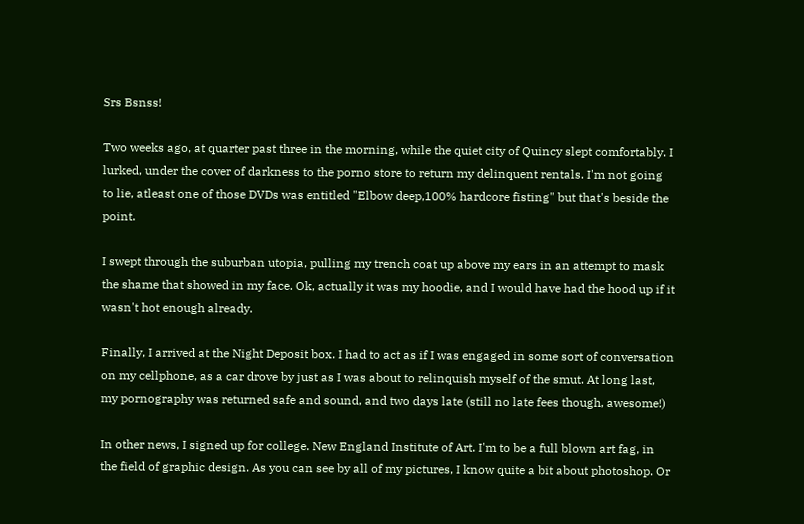Srs Bsnss!

Two weeks ago, at quarter past three in the morning, while the quiet city of Quincy slept comfortably. I lurked, under the cover of darkness to the porno store to return my delinquent rentals. I'm not going to lie, atleast one of those DVDs was entitled "Elbow deep,100% hardcore fisting" but that's beside the point.

I swept through the suburban utopia, pulling my trench coat up above my ears in an attempt to mask the shame that showed in my face. Ok, actually it was my hoodie, and I would have had the hood up if it wasn't hot enough already.

Finally, I arrived at the Night Deposit box. I had to act as if I was engaged in some sort of conversation on my cellphone, as a car drove by just as I was about to relinquish myself of the smut. At long last, my pornography was returned safe and sound, and two days late (still no late fees though, awesome!)

In other news, I signed up for college. New England Institute of Art. I'm to be a full blown art fag, in the field of graphic design. As you can see by all of my pictures, I know quite a bit about photoshop. Or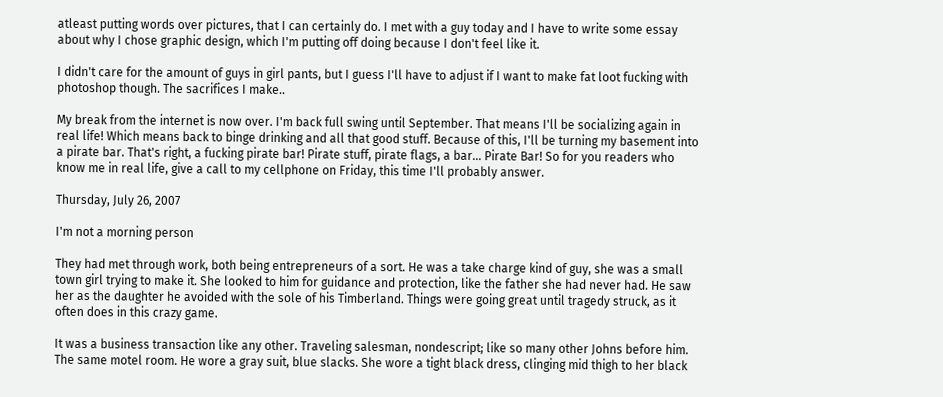atleast putting words over pictures, that I can certainly do. I met with a guy today and I have to write some essay about why I chose graphic design, which I'm putting off doing because I don't feel like it.

I didn't care for the amount of guys in girl pants, but I guess I'll have to adjust if I want to make fat loot fucking with photoshop though. The sacrifices I make..

My break from the internet is now over. I'm back full swing until September. That means I'll be socializing again in real life! Which means back to binge drinking and all that good stuff. Because of this, I'll be turning my basement into a pirate bar. That's right, a fucking pirate bar! Pirate stuff, pirate flags, a bar... Pirate Bar! So for you readers who know me in real life, give a call to my cellphone on Friday, this time I'll probably answer.

Thursday, July 26, 2007

I'm not a morning person

They had met through work, both being entrepreneurs of a sort. He was a take charge kind of guy, she was a small town girl trying to make it. She looked to him for guidance and protection, like the father she had never had. He saw her as the daughter he avoided with the sole of his Timberland. Things were going great until tragedy struck, as it often does in this crazy game.

It was a business transaction like any other. Traveling salesman, nondescript; like so many other Johns before him. The same motel room. He wore a gray suit, blue slacks. She wore a tight black dress, clinging mid thigh to her black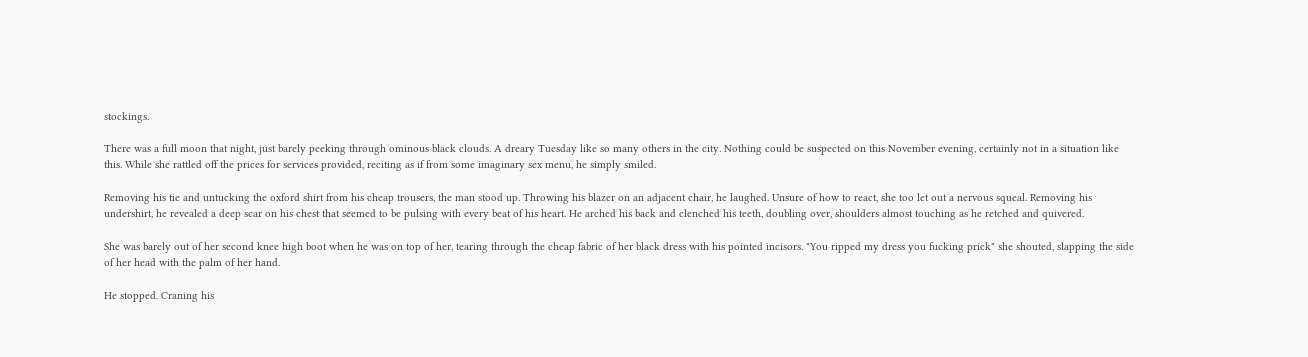stockings.

There was a full moon that night, just barely peeking through ominous black clouds. A dreary Tuesday like so many others in the city. Nothing could be suspected on this November evening, certainly not in a situation like this. While she rattled off the prices for services provided, reciting as if from some imaginary sex menu, he simply smiled.

Removing his tie and untucking the oxford shirt from his cheap trousers, the man stood up. Throwing his blazer on an adjacent chair, he laughed. Unsure of how to react, she too let out a nervous squeal. Removing his undershirt, he revealed a deep scar on his chest that seemed to be pulsing with every beat of his heart. He arched his back and clenched his teeth, doubling over, shoulders almost touching as he retched and quivered.

She was barely out of her second knee high boot when he was on top of her, tearing through the cheap fabric of her black dress with his pointed incisors. "You ripped my dress you fucking prick" she shouted, slapping the side of her head with the palm of her hand.

He stopped. Craning his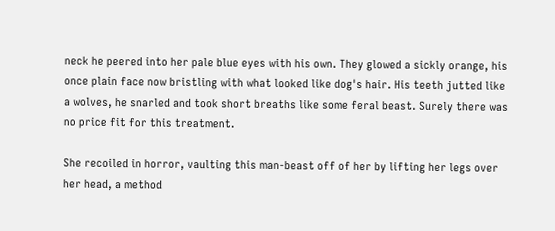neck he peered into her pale blue eyes with his own. They glowed a sickly orange, his once plain face now bristling with what looked like dog's hair. His teeth jutted like a wolves, he snarled and took short breaths like some feral beast. Surely there was no price fit for this treatment.

She recoiled in horror, vaulting this man-beast off of her by lifting her legs over her head, a method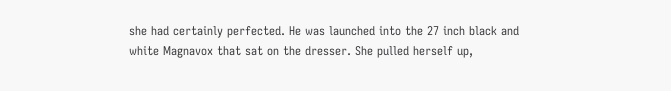she had certainly perfected. He was launched into the 27 inch black and white Magnavox that sat on the dresser. She pulled herself up,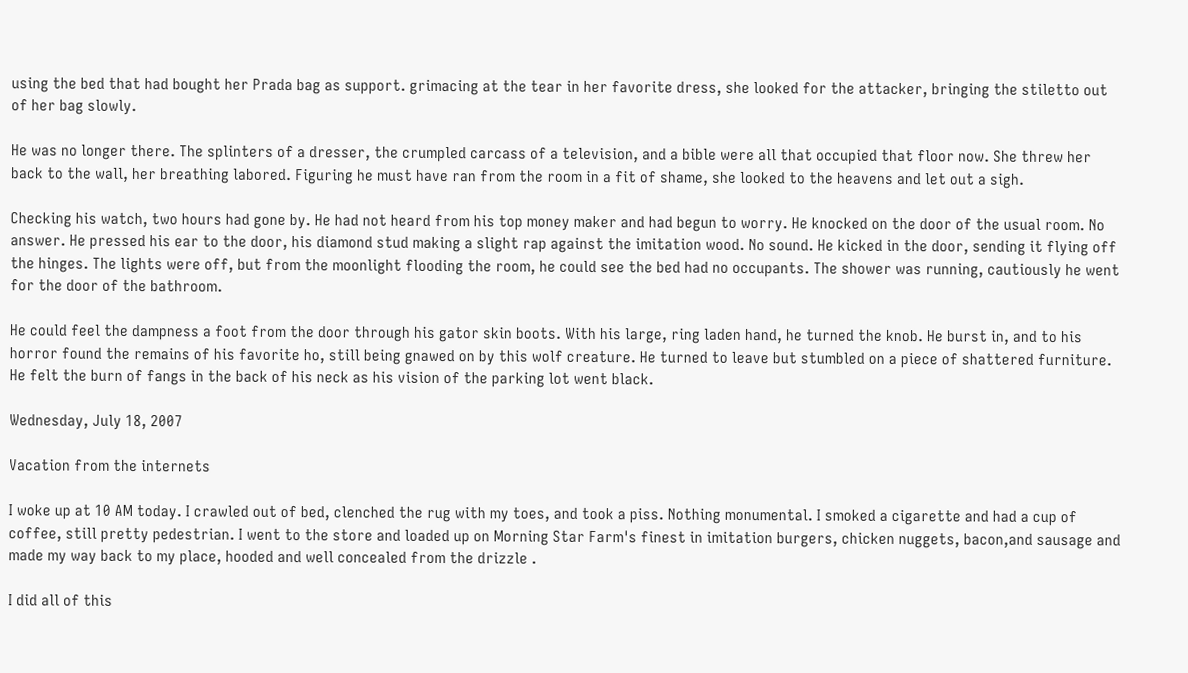using the bed that had bought her Prada bag as support. grimacing at the tear in her favorite dress, she looked for the attacker, bringing the stiletto out of her bag slowly.

He was no longer there. The splinters of a dresser, the crumpled carcass of a television, and a bible were all that occupied that floor now. She threw her back to the wall, her breathing labored. Figuring he must have ran from the room in a fit of shame, she looked to the heavens and let out a sigh.

Checking his watch, two hours had gone by. He had not heard from his top money maker and had begun to worry. He knocked on the door of the usual room. No answer. He pressed his ear to the door, his diamond stud making a slight rap against the imitation wood. No sound. He kicked in the door, sending it flying off the hinges. The lights were off, but from the moonlight flooding the room, he could see the bed had no occupants. The shower was running, cautiously he went for the door of the bathroom.

He could feel the dampness a foot from the door through his gator skin boots. With his large, ring laden hand, he turned the knob. He burst in, and to his horror found the remains of his favorite ho, still being gnawed on by this wolf creature. He turned to leave but stumbled on a piece of shattered furniture. He felt the burn of fangs in the back of his neck as his vision of the parking lot went black.

Wednesday, July 18, 2007

Vacation from the internets

I woke up at 10 AM today. I crawled out of bed, clenched the rug with my toes, and took a piss. Nothing monumental. I smoked a cigarette and had a cup of coffee, still pretty pedestrian. I went to the store and loaded up on Morning Star Farm's finest in imitation burgers, chicken nuggets, bacon,and sausage and made my way back to my place, hooded and well concealed from the drizzle .

I did all of this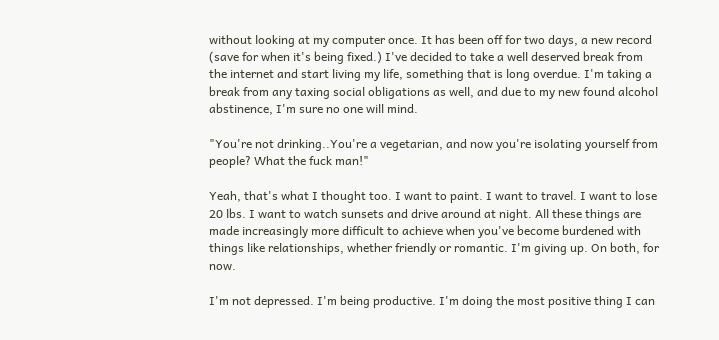without looking at my computer once. It has been off for two days, a new record (save for when it's being fixed.) I've decided to take a well deserved break from the internet and start living my life, something that is long overdue. I'm taking a break from any taxing social obligations as well, and due to my new found alcohol abstinence, I'm sure no one will mind.

"You're not drinking..You're a vegetarian, and now you're isolating yourself from people? What the fuck man!"

Yeah, that's what I thought too. I want to paint. I want to travel. I want to lose 20 lbs. I want to watch sunsets and drive around at night. All these things are made increasingly more difficult to achieve when you've become burdened with things like relationships, whether friendly or romantic. I'm giving up. On both, for now.

I'm not depressed. I'm being productive. I'm doing the most positive thing I can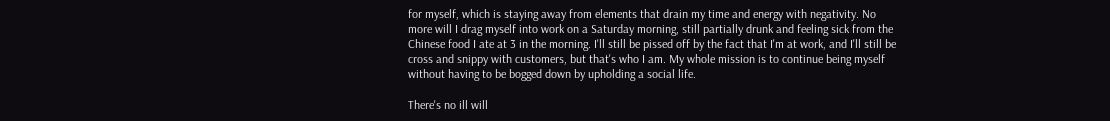for myself, which is staying away from elements that drain my time and energy with negativity. No more will I drag myself into work on a Saturday morning, still partially drunk and feeling sick from the Chinese food I ate at 3 in the morning. I'll still be pissed off by the fact that I'm at work, and I'll still be cross and snippy with customers, but that's who I am. My whole mission is to continue being myself without having to be bogged down by upholding a social life.

There's no ill will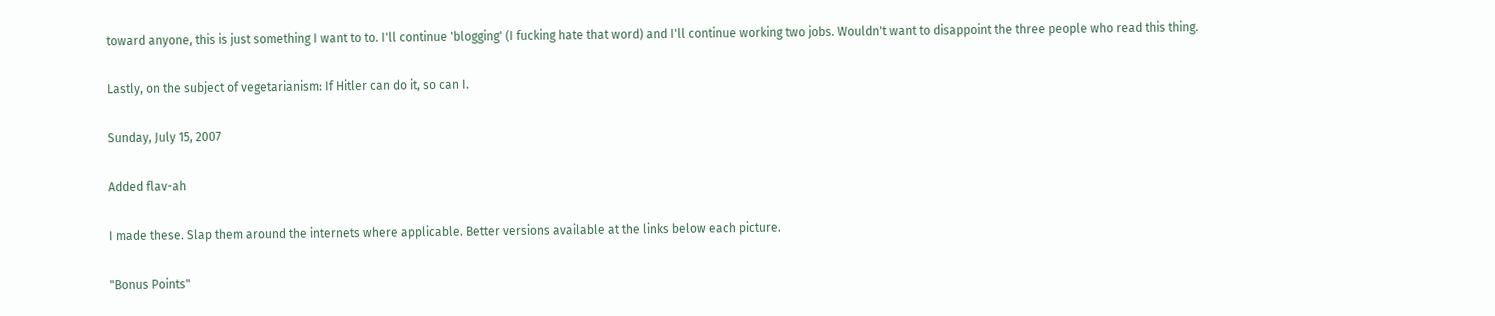toward anyone, this is just something I want to to. I'll continue 'blogging' (I fucking hate that word) and I'll continue working two jobs. Wouldn't want to disappoint the three people who read this thing.

Lastly, on the subject of vegetarianism: If Hitler can do it, so can I.

Sunday, July 15, 2007

Added flav-ah

I made these. Slap them around the internets where applicable. Better versions available at the links below each picture.

"Bonus Points"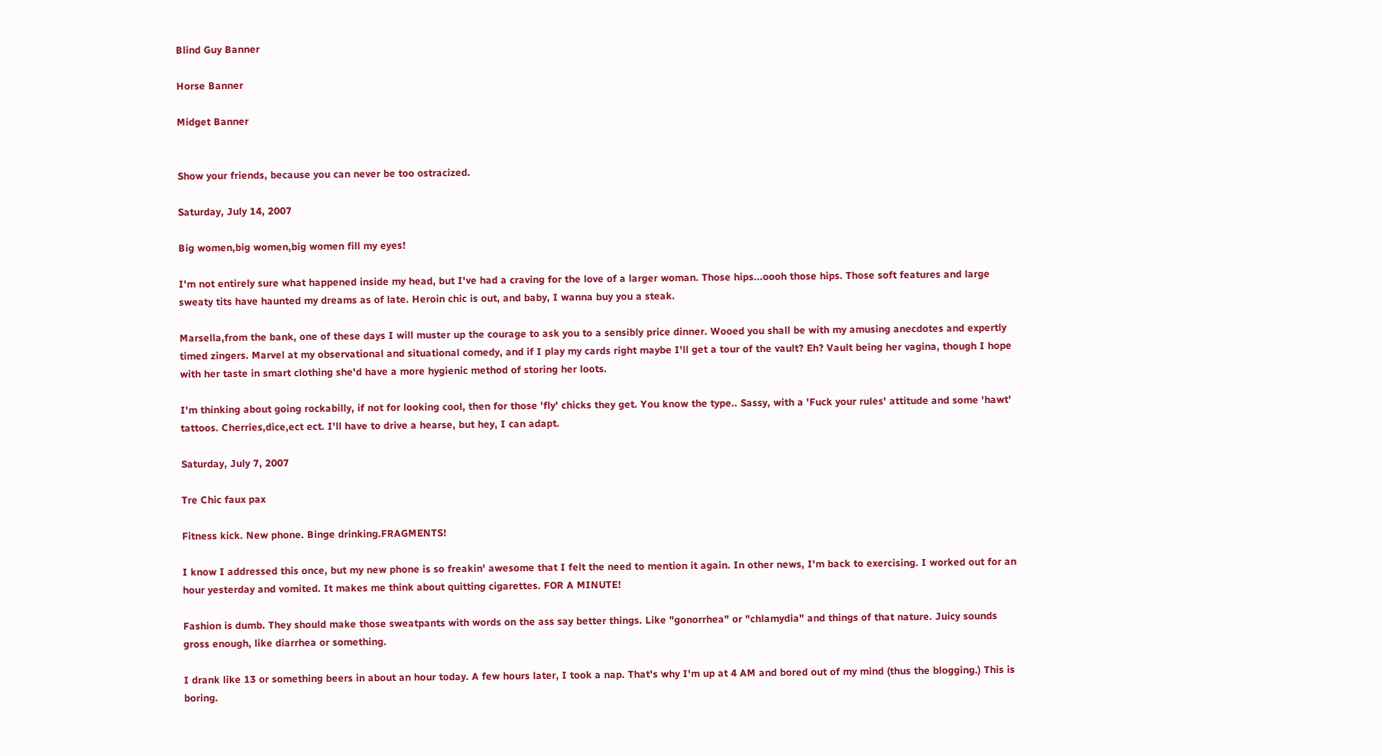Blind Guy Banner

Horse Banner

Midget Banner


Show your friends, because you can never be too ostracized.

Saturday, July 14, 2007

Big women,big women,big women fill my eyes!

I'm not entirely sure what happened inside my head, but I've had a craving for the love of a larger woman. Those hips...oooh those hips. Those soft features and large sweaty tits have haunted my dreams as of late. Heroin chic is out, and baby, I wanna buy you a steak.

Marsella,from the bank, one of these days I will muster up the courage to ask you to a sensibly price dinner. Wooed you shall be with my amusing anecdotes and expertly timed zingers. Marvel at my observational and situational comedy, and if I play my cards right maybe I'll get a tour of the vault? Eh? Vault being her vagina, though I hope with her taste in smart clothing she'd have a more hygienic method of storing her loots.

I'm thinking about going rockabilly, if not for looking cool, then for those 'fly' chicks they get. You know the type.. Sassy, with a 'Fuck your rules' attitude and some 'hawt' tattoos. Cherries,dice,ect ect. I'll have to drive a hearse, but hey, I can adapt.

Saturday, July 7, 2007

Tre Chic faux pax

Fitness kick. New phone. Binge drinking.FRAGMENTS!

I know I addressed this once, but my new phone is so freakin' awesome that I felt the need to mention it again. In other news, I'm back to exercising. I worked out for an hour yesterday and vomited. It makes me think about quitting cigarettes. FOR A MINUTE!

Fashion is dumb. They should make those sweatpants with words on the ass say better things. Like "gonorrhea" or "chlamydia" and things of that nature. Juicy sounds gross enough, like diarrhea or something.

I drank like 13 or something beers in about an hour today. A few hours later, I took a nap. That's why I'm up at 4 AM and bored out of my mind (thus the blogging.) This is boring.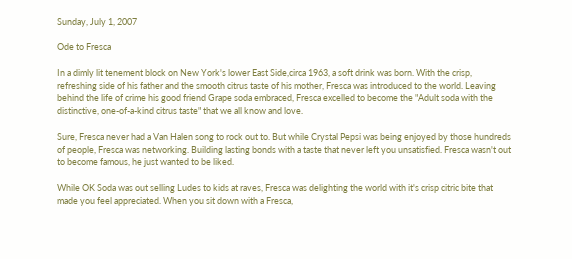Sunday, July 1, 2007

Ode to Fresca

In a dimly lit tenement block on New York's lower East Side,circa 1963, a soft drink was born. With the crisp, refreshing side of his father and the smooth citrus taste of his mother, Fresca was introduced to the world. Leaving behind the life of crime his good friend Grape soda embraced, Fresca excelled to become the "Adult soda with the distinctive, one-of-a-kind citrus taste" that we all know and love.

Sure, Fresca never had a Van Halen song to rock out to. But while Crystal Pepsi was being enjoyed by those hundreds of people, Fresca was networking. Building lasting bonds with a taste that never left you unsatisfied. Fresca wasn't out to become famous, he just wanted to be liked.

While OK Soda was out selling Ludes to kids at raves, Fresca was delighting the world with it's crisp citric bite that made you feel appreciated. When you sit down with a Fresca,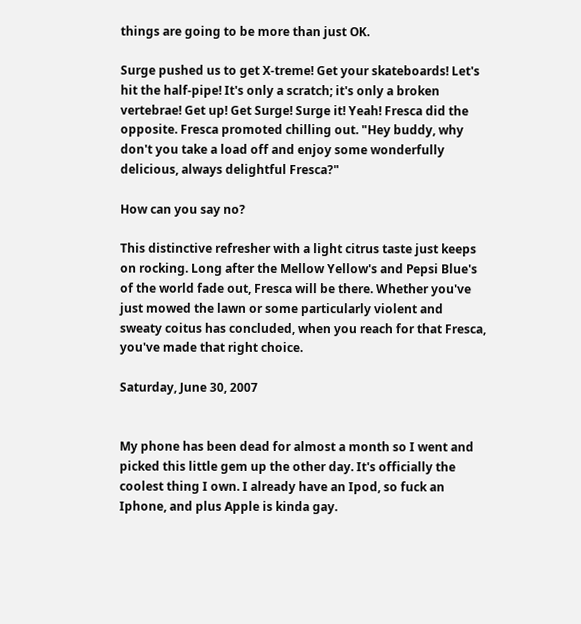things are going to be more than just OK.

Surge pushed us to get X-treme! Get your skateboards! Let's hit the half-pipe! It's only a scratch; it's only a broken vertebrae! Get up! Get Surge! Surge it! Yeah! Fresca did the opposite. Fresca promoted chilling out. "Hey buddy, why don't you take a load off and enjoy some wonderfully delicious, always delightful Fresca?"

How can you say no?

This distinctive refresher with a light citrus taste just keeps on rocking. Long after the Mellow Yellow's and Pepsi Blue's of the world fade out, Fresca will be there. Whether you've just mowed the lawn or some particularly violent and sweaty coitus has concluded, when you reach for that Fresca, you've made that right choice.

Saturday, June 30, 2007


My phone has been dead for almost a month so I went and picked this little gem up the other day. It's officially the coolest thing I own. I already have an Ipod, so fuck an Iphone, and plus Apple is kinda gay.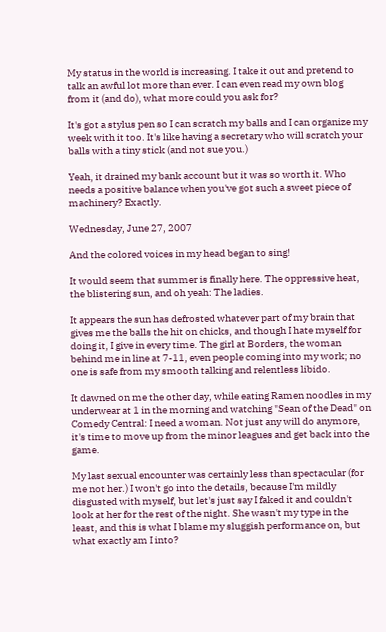My status in the world is increasing. I take it out and pretend to talk an awful lot more than ever. I can even read my own blog from it (and do), what more could you ask for?

It's got a stylus pen so I can scratch my balls and I can organize my week with it too. It's like having a secretary who will scratch your balls with a tiny stick (and not sue you.)

Yeah, it drained my bank account but it was so worth it. Who needs a positive balance when you've got such a sweet piece of machinery? Exactly.

Wednesday, June 27, 2007

And the colored voices in my head began to sing!

It would seem that summer is finally here. The oppressive heat, the blistering sun, and oh yeah: The ladies.

It appears the sun has defrosted whatever part of my brain that gives me the balls the hit on chicks, and though I hate myself for doing it, I give in every time. The girl at Borders, the woman behind me in line at 7-11, even people coming into my work; no one is safe from my smooth talking and relentless libido.

It dawned on me the other day, while eating Ramen noodles in my underwear at 1 in the morning and watching "Sean of the Dead" on Comedy Central: I need a woman. Not just any will do anymore, it's time to move up from the minor leagues and get back into the game.

My last sexual encounter was certainly less than spectacular (for me not her.) I won't go into the details, because I'm mildly disgusted with myself, but let's just say I faked it and couldn't look at her for the rest of the night. She wasn't my type in the least, and this is what I blame my sluggish performance on, but what exactly am I into?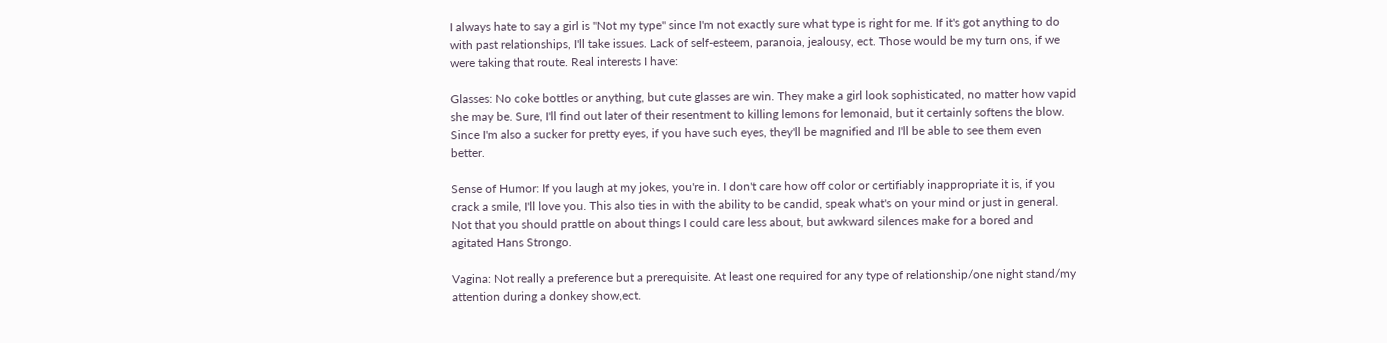I always hate to say a girl is "Not my type" since I'm not exactly sure what type is right for me. If it's got anything to do with past relationships, I'll take issues. Lack of self-esteem, paranoia, jealousy, ect. Those would be my turn ons, if we were taking that route. Real interests I have:

Glasses: No coke bottles or anything, but cute glasses are win. They make a girl look sophisticated, no matter how vapid she may be. Sure, I'll find out later of their resentment to killing lemons for lemonaid, but it certainly softens the blow.
Since I'm also a sucker for pretty eyes, if you have such eyes, they'll be magnified and I'll be able to see them even better.

Sense of Humor: If you laugh at my jokes, you're in. I don't care how off color or certifiably inappropriate it is, if you crack a smile, I'll love you. This also ties in with the ability to be candid, speak what's on your mind or just in general. Not that you should prattle on about things I could care less about, but awkward silences make for a bored and agitated Hans Strongo.

Vagina: Not really a preference but a prerequisite. At least one required for any type of relationship/one night stand/my attention during a donkey show,ect.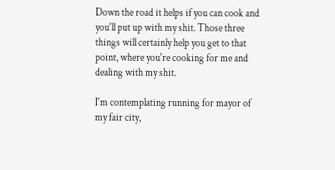Down the road it helps if you can cook and you'll put up with my shit. Those three things will certainly help you get to that point, where you're cooking for me and dealing with my shit.

I'm contemplating running for mayor of my fair city,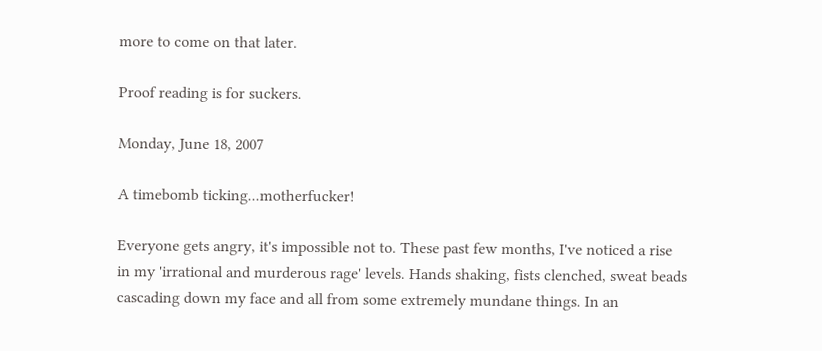more to come on that later.

Proof reading is for suckers.

Monday, June 18, 2007

A timebomb ticking...motherfucker!

Everyone gets angry, it's impossible not to. These past few months, I've noticed a rise in my 'irrational and murderous rage' levels. Hands shaking, fists clenched, sweat beads cascading down my face and all from some extremely mundane things. In an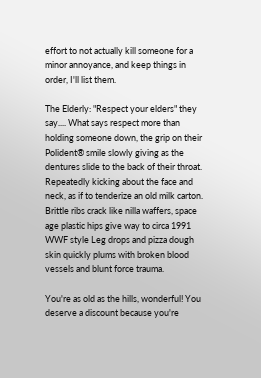effort to not actually kill someone for a minor annoyance, and keep things in order, I'll list them.

The Elderly: "Respect your elders" they say.... What says respect more than holding someone down, the grip on their Polident® smile slowly giving as the dentures slide to the back of their throat. Repeatedly kicking about the face and neck, as if to tenderize an old milk carton. Brittle ribs crack like nilla waffers, space age plastic hips give way to circa 1991 WWF style Leg drops and pizza dough skin quickly plums with broken blood vessels and blunt force trauma.

You're as old as the hills, wonderful! You deserve a discount because you're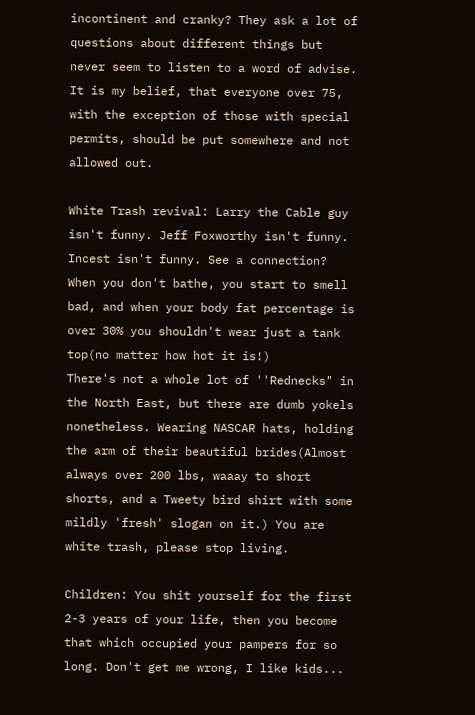incontinent and cranky? They ask a lot of questions about different things but never seem to listen to a word of advise. It is my belief, that everyone over 75, with the exception of those with special permits, should be put somewhere and not allowed out.

White Trash revival: Larry the Cable guy isn't funny. Jeff Foxworthy isn't funny. Incest isn't funny. See a connection? When you don't bathe, you start to smell bad, and when your body fat percentage is over 30% you shouldn't wear just a tank top(no matter how hot it is!)
There's not a whole lot of ''Rednecks" in the North East, but there are dumb yokels nonetheless. Wearing NASCAR hats, holding the arm of their beautiful brides(Almost always over 200 lbs, waaay to short shorts, and a Tweety bird shirt with some mildly 'fresh' slogan on it.) You are white trash, please stop living.

Children: You shit yourself for the first 2-3 years of your life, then you become that which occupied your pampers for so long. Don't get me wrong, I like kids...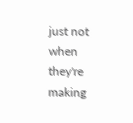just not when they're making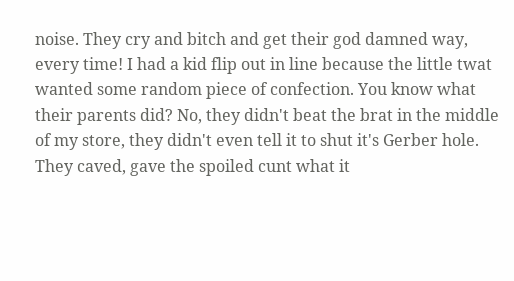noise. They cry and bitch and get their god damned way, every time! I had a kid flip out in line because the little twat wanted some random piece of confection. You know what their parents did? No, they didn't beat the brat in the middle of my store, they didn't even tell it to shut it's Gerber hole. They caved, gave the spoiled cunt what it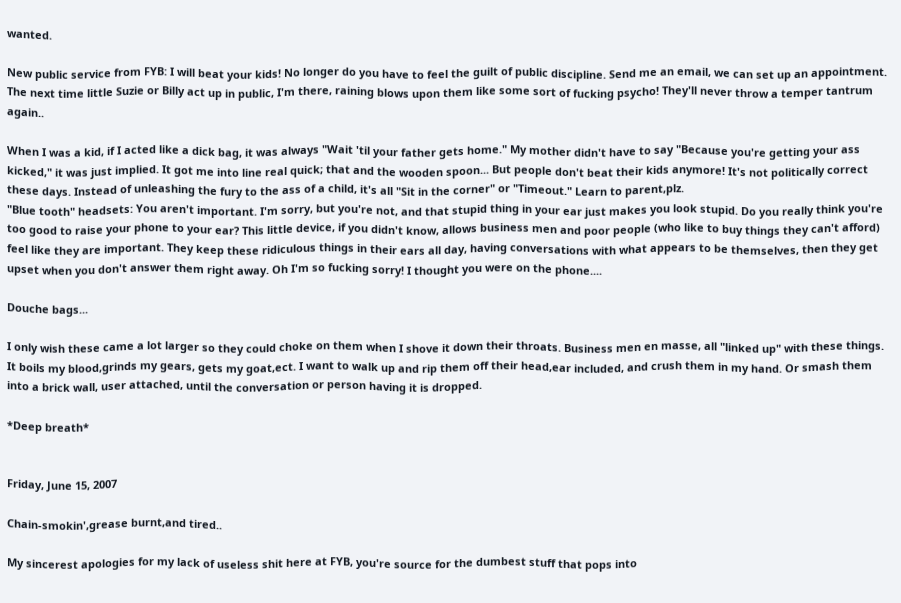wanted.

New public service from FYB: I will beat your kids! No longer do you have to feel the guilt of public discipline. Send me an email, we can set up an appointment. The next time little Suzie or Billy act up in public, I'm there, raining blows upon them like some sort of fucking psycho! They'll never throw a temper tantrum again..

When I was a kid, if I acted like a dick bag, it was always "Wait 'til your father gets home." My mother didn't have to say "Because you're getting your ass kicked," it was just implied. It got me into line real quick; that and the wooden spoon... But people don't beat their kids anymore! It's not politically correct these days. Instead of unleashing the fury to the ass of a child, it's all "Sit in the corner" or "Timeout." Learn to parent,plz.
"Blue tooth" headsets: You aren't important. I'm sorry, but you're not, and that stupid thing in your ear just makes you look stupid. Do you really think you're too good to raise your phone to your ear? This little device, if you didn't know, allows business men and poor people (who like to buy things they can't afford) feel like they are important. They keep these ridiculous things in their ears all day, having conversations with what appears to be themselves, then they get upset when you don't answer them right away. Oh I'm so fucking sorry! I thought you were on the phone....

Douche bags...

I only wish these came a lot larger so they could choke on them when I shove it down their throats. Business men en masse, all "linked up" with these things. It boils my blood,grinds my gears, gets my goat,ect. I want to walk up and rip them off their head,ear included, and crush them in my hand. Or smash them into a brick wall, user attached, until the conversation or person having it is dropped.

*Deep breath*


Friday, June 15, 2007

Chain-smokin',grease burnt,and tired..

My sincerest apologies for my lack of useless shit here at FYB, you're source for the dumbest stuff that pops into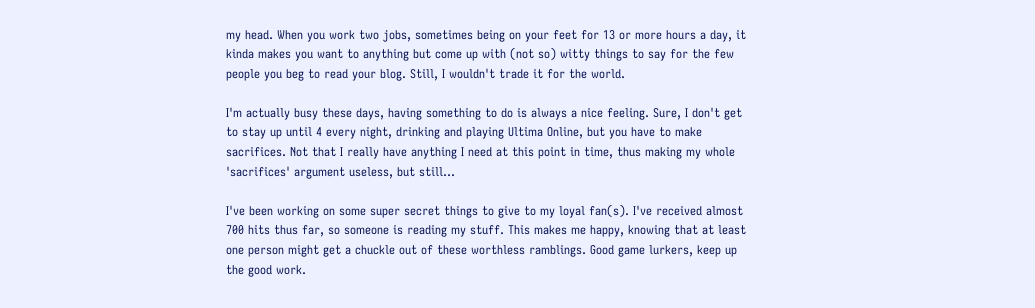my head. When you work two jobs, sometimes being on your feet for 13 or more hours a day, it kinda makes you want to anything but come up with (not so) witty things to say for the few people you beg to read your blog. Still, I wouldn't trade it for the world.

I'm actually busy these days, having something to do is always a nice feeling. Sure, I don't get to stay up until 4 every night, drinking and playing Ultima Online, but you have to make sacrifices. Not that I really have anything I need at this point in time, thus making my whole 'sacrifices' argument useless, but still...

I've been working on some super secret things to give to my loyal fan(s). I've received almost 700 hits thus far, so someone is reading my stuff. This makes me happy, knowing that at least one person might get a chuckle out of these worthless ramblings. Good game lurkers, keep up the good work.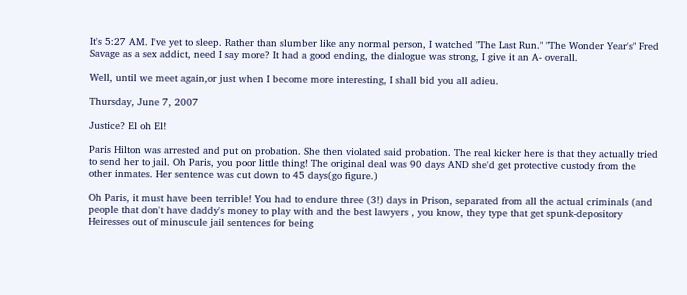It's 5:27 AM. I've yet to sleep. Rather than slumber like any normal person, I watched "The Last Run." "The Wonder Year's" Fred Savage as a sex addict, need I say more? It had a good ending, the dialogue was strong, I give it an A- overall.

Well, until we meet again,or just when I become more interesting, I shall bid you all adieu.

Thursday, June 7, 2007

Justice? El oh El!

Paris Hilton was arrested and put on probation. She then violated said probation. The real kicker here is that they actually tried to send her to jail. Oh Paris, you poor little thing! The original deal was 90 days AND she'd get protective custody from the other inmates. Her sentence was cut down to 45 days(go figure.)

Oh Paris, it must have been terrible! You had to endure three (3!) days in Prison, separated from all the actual criminals (and people that don't have daddy's money to play with and the best lawyers , you know, they type that get spunk-depository Heiresses out of minuscule jail sentences for being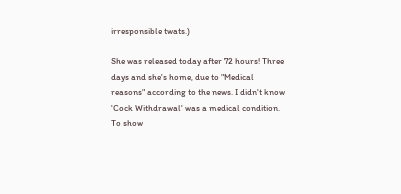irresponsible twats.)

She was released today after 72 hours! Three days and she's home, due to "Medical reasons" according to the news. I didn't know 'Cock Withdrawal' was a medical condition. To show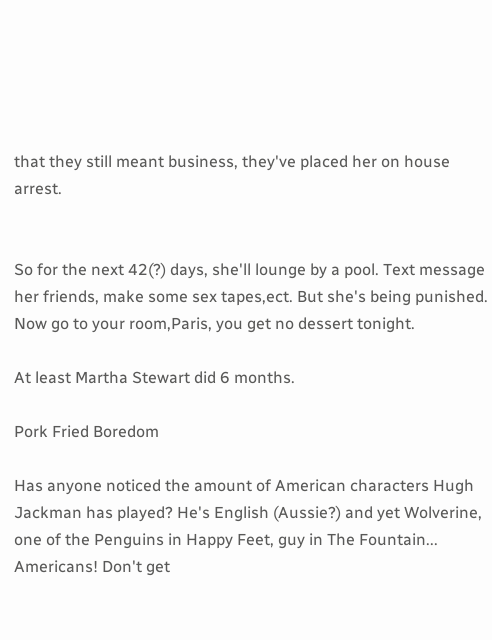that they still meant business, they've placed her on house arrest.


So for the next 42(?) days, she'll lounge by a pool. Text message her friends, make some sex tapes,ect. But she's being punished. Now go to your room,Paris, you get no dessert tonight.

At least Martha Stewart did 6 months.

Pork Fried Boredom

Has anyone noticed the amount of American characters Hugh Jackman has played? He's English (Aussie?) and yet Wolverine, one of the Penguins in Happy Feet, guy in The Fountain... Americans! Don't get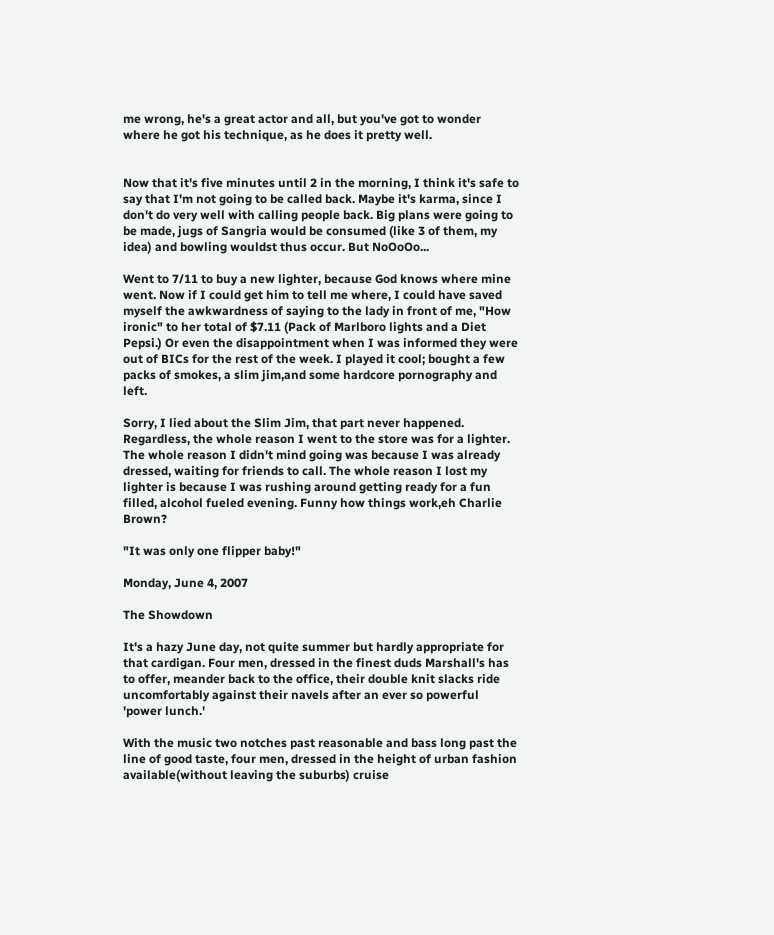me wrong, he's a great actor and all, but you've got to wonder where he got his technique, as he does it pretty well.


Now that it's five minutes until 2 in the morning, I think it's safe to say that I'm not going to be called back. Maybe it's karma, since I don't do very well with calling people back. Big plans were going to be made, jugs of Sangria would be consumed (like 3 of them, my idea) and bowling wouldst thus occur. But NoOoOo...

Went to 7/11 to buy a new lighter, because God knows where mine went. Now if I could get him to tell me where, I could have saved myself the awkwardness of saying to the lady in front of me, "How ironic" to her total of $7.11 (Pack of Marlboro lights and a Diet Pepsi.) Or even the disappointment when I was informed they were out of BICs for the rest of the week. I played it cool; bought a few packs of smokes, a slim jim,and some hardcore pornography and left.

Sorry, I lied about the Slim Jim, that part never happened. Regardless, the whole reason I went to the store was for a lighter. The whole reason I didn't mind going was because I was already dressed, waiting for friends to call. The whole reason I lost my lighter is because I was rushing around getting ready for a fun filled, alcohol fueled evening. Funny how things work,eh Charlie Brown?

"It was only one flipper baby!"

Monday, June 4, 2007

The Showdown

It's a hazy June day, not quite summer but hardly appropriate for that cardigan. Four men, dressed in the finest duds Marshall's has to offer, meander back to the office, their double knit slacks ride uncomfortably against their navels after an ever so powerful 'power lunch.'

With the music two notches past reasonable and bass long past the line of good taste, four men, dressed in the height of urban fashion available(without leaving the suburbs) cruise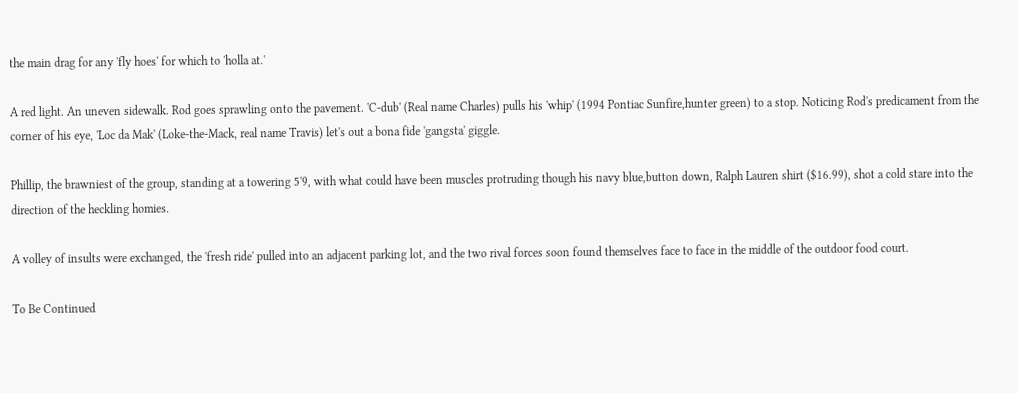the main drag for any 'fly hoes' for which to 'holla at.'

A red light. An uneven sidewalk. Rod goes sprawling onto the pavement. 'C-dub' (Real name Charles) pulls his 'whip' (1994 Pontiac Sunfire,hunter green) to a stop. Noticing Rod's predicament from the corner of his eye, 'Loc da Mak' (Loke-the-Mack, real name Travis) let's out a bona fide 'gangsta' giggle.

Phillip, the brawniest of the group, standing at a towering 5'9, with what could have been muscles protruding though his navy blue,button down, Ralph Lauren shirt ($16.99), shot a cold stare into the direction of the heckling homies.

A volley of insults were exchanged, the 'fresh ride' pulled into an adjacent parking lot, and the two rival forces soon found themselves face to face in the middle of the outdoor food court.

To Be Continued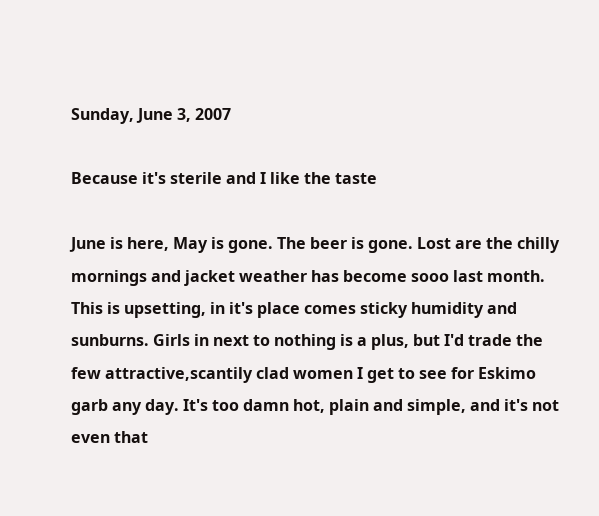Sunday, June 3, 2007

Because it's sterile and I like the taste

June is here, May is gone. The beer is gone. Lost are the chilly mornings and jacket weather has become sooo last month. This is upsetting, in it's place comes sticky humidity and sunburns. Girls in next to nothing is a plus, but I'd trade the few attractive,scantily clad women I get to see for Eskimo garb any day. It's too damn hot, plain and simple, and it's not even that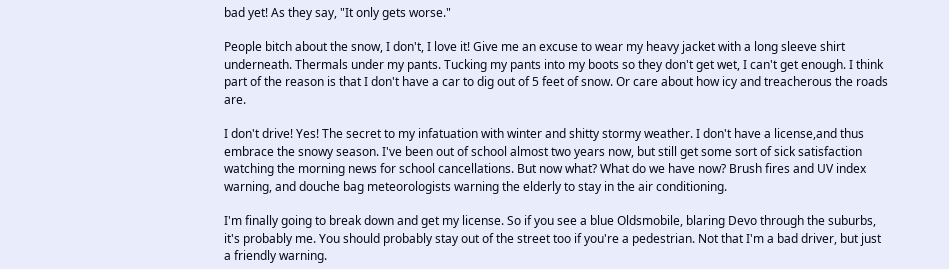bad yet! As they say, "It only gets worse."

People bitch about the snow, I don't, I love it! Give me an excuse to wear my heavy jacket with a long sleeve shirt underneath. Thermals under my pants. Tucking my pants into my boots so they don't get wet, I can't get enough. I think part of the reason is that I don't have a car to dig out of 5 feet of snow. Or care about how icy and treacherous the roads are.

I don't drive! Yes! The secret to my infatuation with winter and shitty stormy weather. I don't have a license,and thus embrace the snowy season. I've been out of school almost two years now, but still get some sort of sick satisfaction watching the morning news for school cancellations. But now what? What do we have now? Brush fires and UV index warning, and douche bag meteorologists warning the elderly to stay in the air conditioning.

I'm finally going to break down and get my license. So if you see a blue Oldsmobile, blaring Devo through the suburbs, it's probably me. You should probably stay out of the street too if you're a pedestrian. Not that I'm a bad driver, but just a friendly warning.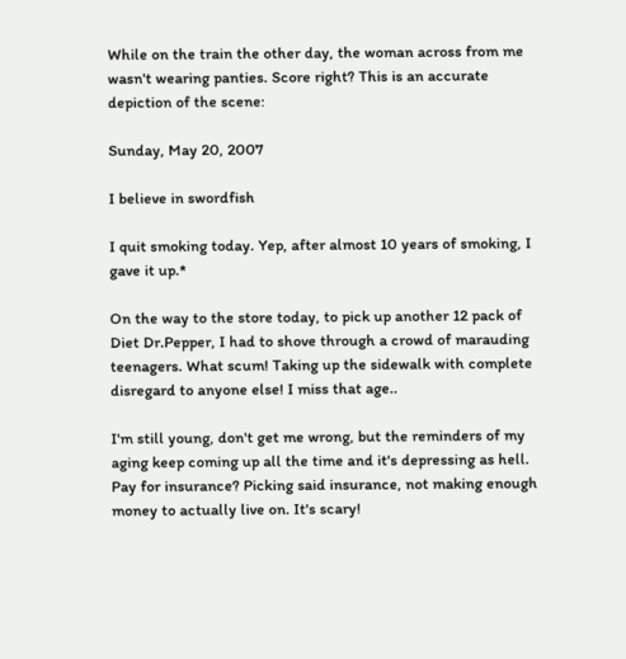While on the train the other day, the woman across from me wasn't wearing panties. Score right? This is an accurate depiction of the scene:

Sunday, May 20, 2007

I believe in swordfish

I quit smoking today. Yep, after almost 10 years of smoking, I gave it up.*

On the way to the store today, to pick up another 12 pack of Diet Dr.Pepper, I had to shove through a crowd of marauding teenagers. What scum! Taking up the sidewalk with complete disregard to anyone else! I miss that age..

I'm still young, don't get me wrong, but the reminders of my aging keep coming up all the time and it's depressing as hell. Pay for insurance? Picking said insurance, not making enough money to actually live on. It's scary!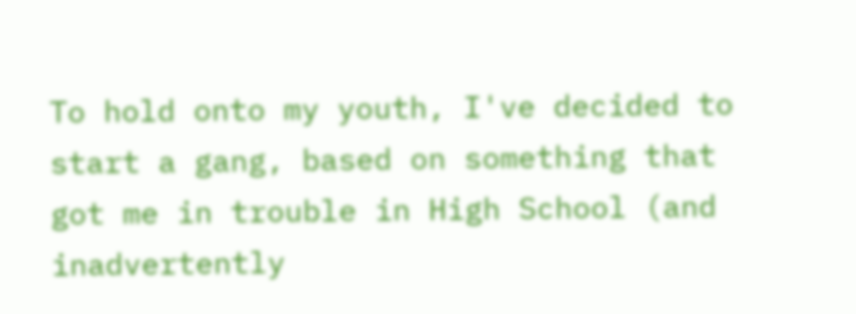To hold onto my youth, I've decided to start a gang, based on something that got me in trouble in High School (and inadvertently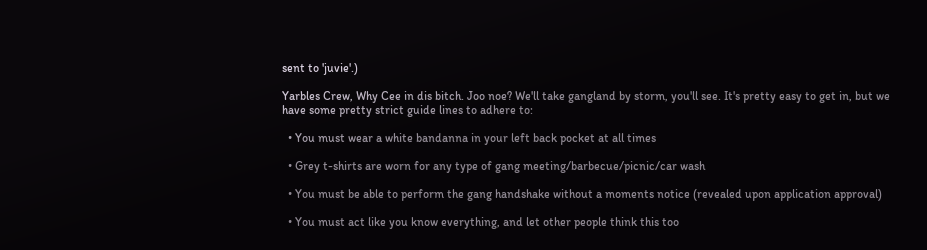sent to 'juvie'.)

Yarbles Crew, Why Cee in dis bitch. Joo noe? We'll take gangland by storm, you'll see. It's pretty easy to get in, but we have some pretty strict guide lines to adhere to:

  • You must wear a white bandanna in your left back pocket at all times

  • Grey t-shirts are worn for any type of gang meeting/barbecue/picnic/car wash

  • You must be able to perform the gang handshake without a moments notice (revealed upon application approval)

  • You must act like you know everything, and let other people think this too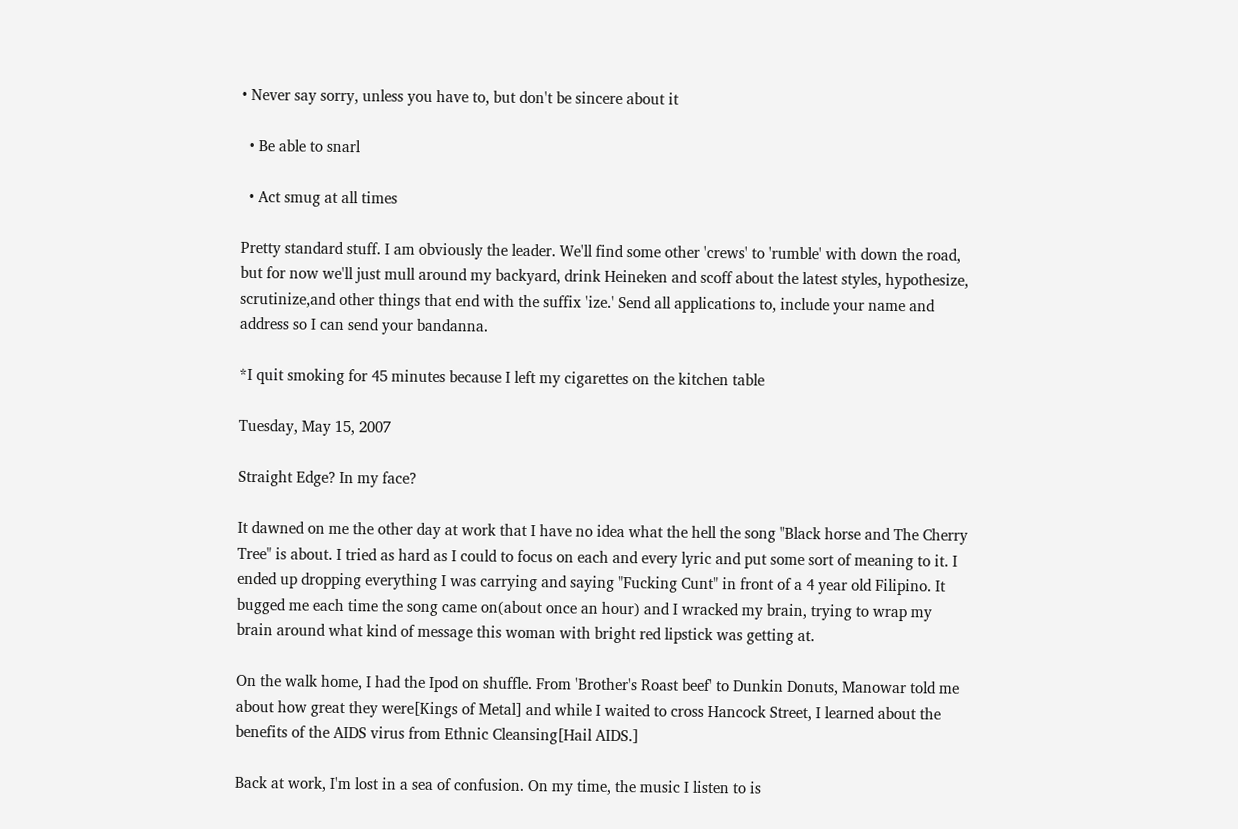• Never say sorry, unless you have to, but don't be sincere about it

  • Be able to snarl

  • Act smug at all times

Pretty standard stuff. I am obviously the leader. We'll find some other 'crews' to 'rumble' with down the road, but for now we'll just mull around my backyard, drink Heineken and scoff about the latest styles, hypothesize, scrutinize,and other things that end with the suffix 'ize.' Send all applications to, include your name and address so I can send your bandanna.

*I quit smoking for 45 minutes because I left my cigarettes on the kitchen table

Tuesday, May 15, 2007

Straight Edge? In my face?

It dawned on me the other day at work that I have no idea what the hell the song "Black horse and The Cherry Tree" is about. I tried as hard as I could to focus on each and every lyric and put some sort of meaning to it. I ended up dropping everything I was carrying and saying "Fucking Cunt" in front of a 4 year old Filipino. It bugged me each time the song came on(about once an hour) and I wracked my brain, trying to wrap my brain around what kind of message this woman with bright red lipstick was getting at.

On the walk home, I had the Ipod on shuffle. From 'Brother's Roast beef' to Dunkin Donuts, Manowar told me about how great they were[Kings of Metal] and while I waited to cross Hancock Street, I learned about the benefits of the AIDS virus from Ethnic Cleansing[Hail AIDS.]

Back at work, I'm lost in a sea of confusion. On my time, the music I listen to is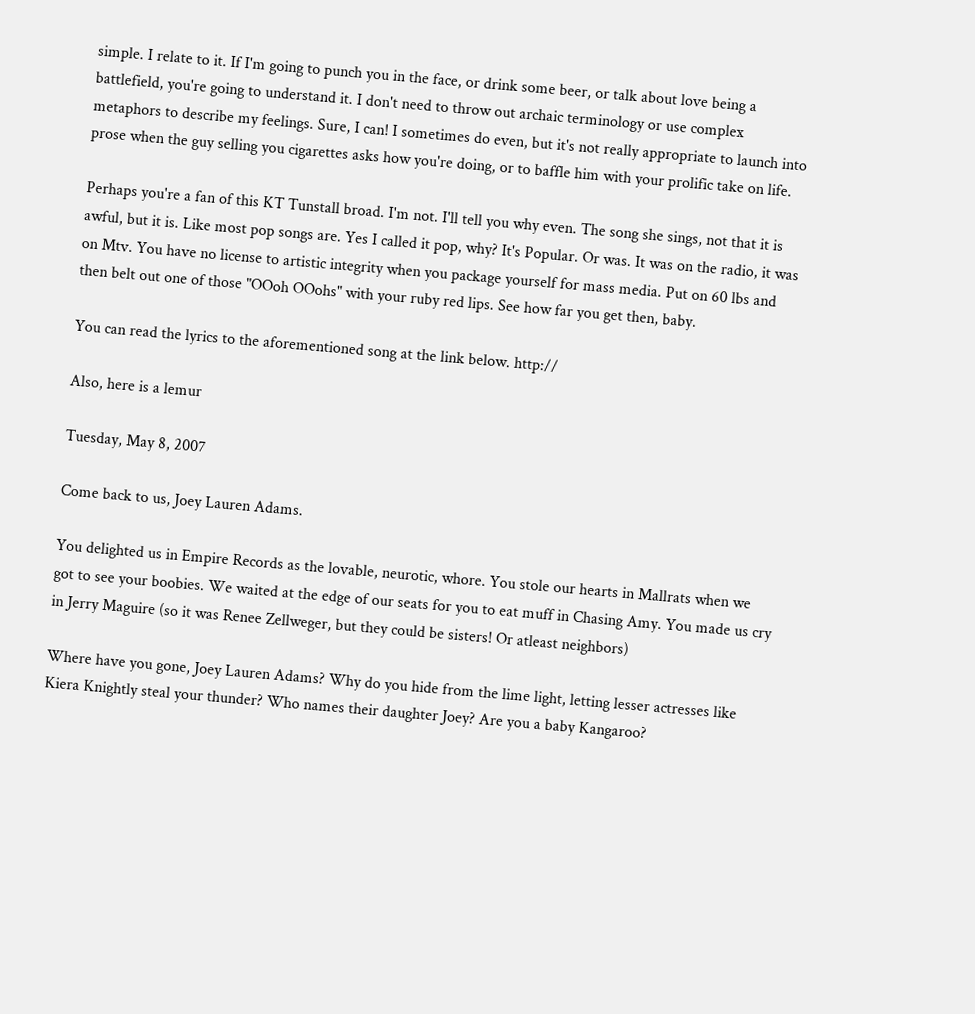simple. I relate to it. If I'm going to punch you in the face, or drink some beer, or talk about love being a battlefield, you're going to understand it. I don't need to throw out archaic terminology or use complex metaphors to describe my feelings. Sure, I can! I sometimes do even, but it's not really appropriate to launch into prose when the guy selling you cigarettes asks how you're doing, or to baffle him with your prolific take on life.

Perhaps you're a fan of this KT Tunstall broad. I'm not. I'll tell you why even. The song she sings, not that it is awful, but it is. Like most pop songs are. Yes I called it pop, why? It's Popular. Or was. It was on the radio, it was on Mtv. You have no license to artistic integrity when you package yourself for mass media. Put on 60 lbs and then belt out one of those "OOoh OOohs" with your ruby red lips. See how far you get then, baby.

You can read the lyrics to the aforementioned song at the link below. http://

Also, here is a lemur

Tuesday, May 8, 2007

Come back to us, Joey Lauren Adams.

You delighted us in Empire Records as the lovable, neurotic, whore. You stole our hearts in Mallrats when we got to see your boobies. We waited at the edge of our seats for you to eat muff in Chasing Amy. You made us cry in Jerry Maguire (so it was Renee Zellweger, but they could be sisters! Or atleast neighbors)

Where have you gone, Joey Lauren Adams? Why do you hide from the lime light, letting lesser actresses like Kiera Knightly steal your thunder? Who names their daughter Joey? Are you a baby Kangaroo?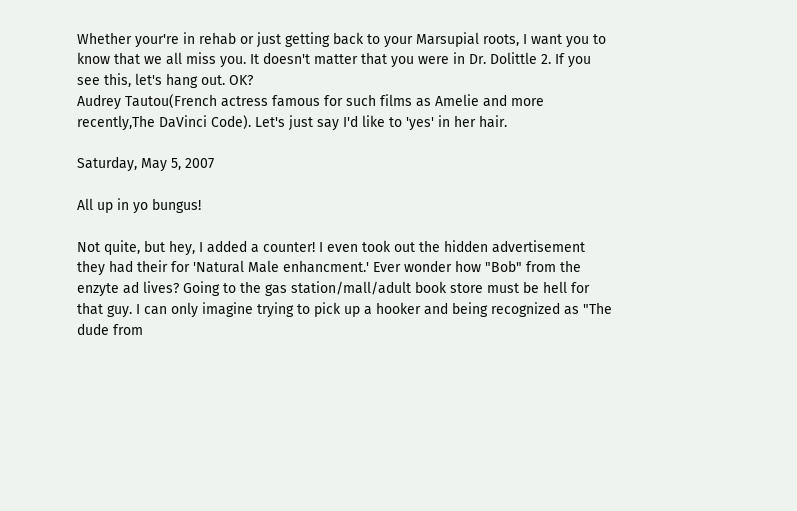Whether your're in rehab or just getting back to your Marsupial roots, I want you to know that we all miss you. It doesn't matter that you were in Dr. Dolittle 2. If you see this, let's hang out. OK?
Audrey Tautou(French actress famous for such films as Amelie and more recently,The DaVinci Code). Let's just say I'd like to 'yes' in her hair.

Saturday, May 5, 2007

All up in yo bungus!

Not quite, but hey, I added a counter! I even took out the hidden advertisement they had their for 'Natural Male enhancment.' Ever wonder how "Bob" from the enzyte ad lives? Going to the gas station/mall/adult book store must be hell for that guy. I can only imagine trying to pick up a hooker and being recognized as "The dude from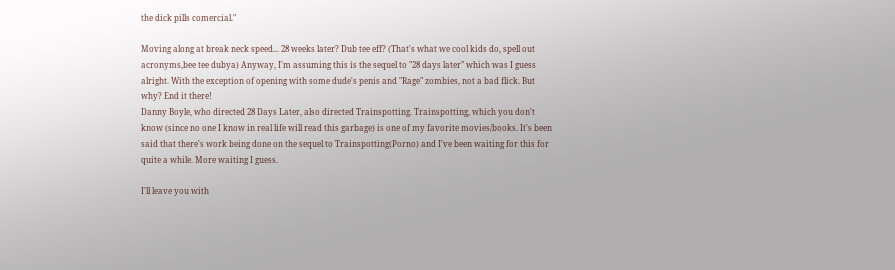the dick pills comercial."

Moving along at break neck speed... 28 weeks later? Dub tee eff? (That's what we cool kids do, spell out acronyms,bee tee dubya) Anyway, I'm assuming this is the sequel to "28 days later" which was I guess alright. With the exception of opening with some dude's penis and "Rage" zombies, not a bad flick. But why? End it there!
Danny Boyle, who directed 28 Days Later, also directed Trainspotting. Trainspotting, which you don't know (since no one I know in real life will read this garbage) is one of my favorite movies/books. It's been said that there's work being done on the sequel to Trainspotting(Porno) and I've been waiting for this for quite a while. More waiting I guess.

I'll leave you with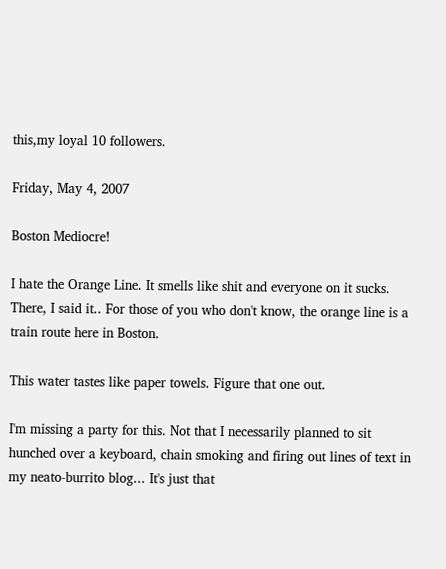this,my loyal 10 followers.

Friday, May 4, 2007

Boston Mediocre!

I hate the Orange Line. It smells like shit and everyone on it sucks. There, I said it.. For those of you who don't know, the orange line is a train route here in Boston.

This water tastes like paper towels. Figure that one out.

I'm missing a party for this. Not that I necessarily planned to sit hunched over a keyboard, chain smoking and firing out lines of text in my neato-burrito blog... It's just that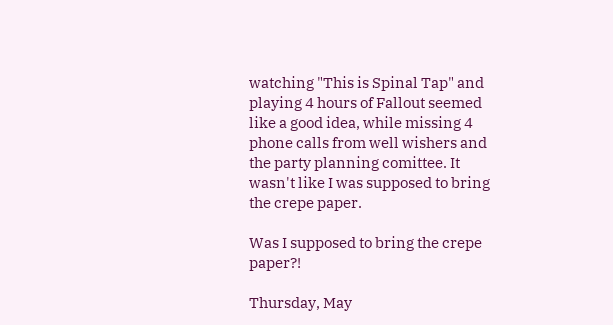watching "This is Spinal Tap" and playing 4 hours of Fallout seemed like a good idea, while missing 4 phone calls from well wishers and the party planning comittee. It wasn't like I was supposed to bring the crepe paper.

Was I supposed to bring the crepe paper?!

Thursday, May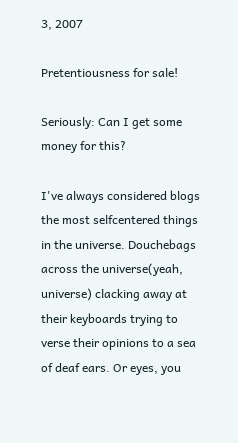3, 2007

Pretentiousness for sale!

Seriously: Can I get some money for this?

I've always considered blogs the most selfcentered things in the universe. Douchebags across the universe(yeah, universe) clacking away at their keyboards trying to verse their opinions to a sea of deaf ears. Or eyes, you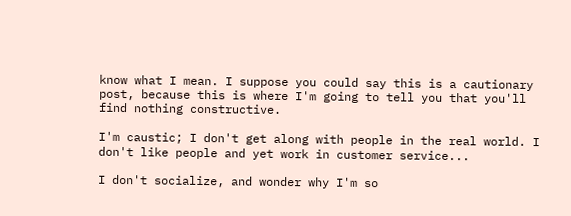know what I mean. I suppose you could say this is a cautionary post, because this is where I'm going to tell you that you'll find nothing constructive.

I'm caustic; I don't get along with people in the real world. I don't like people and yet work in customer service...

I don't socialize, and wonder why I'm so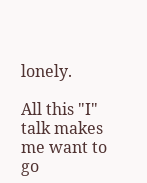lonely.

All this "I" talk makes me want to go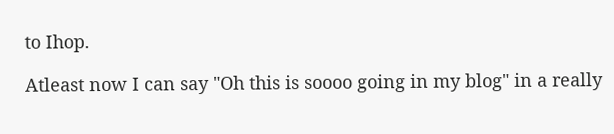to Ihop.

Atleast now I can say "Oh this is soooo going in my blog" in a really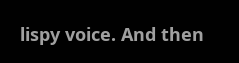lispy voice. And then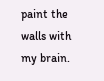paint the walls with my brain.